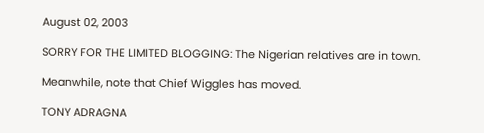August 02, 2003

SORRY FOR THE LIMITED BLOGGING: The Nigerian relatives are in town.

Meanwhile, note that Chief Wiggles has moved.

TONY ADRAGNA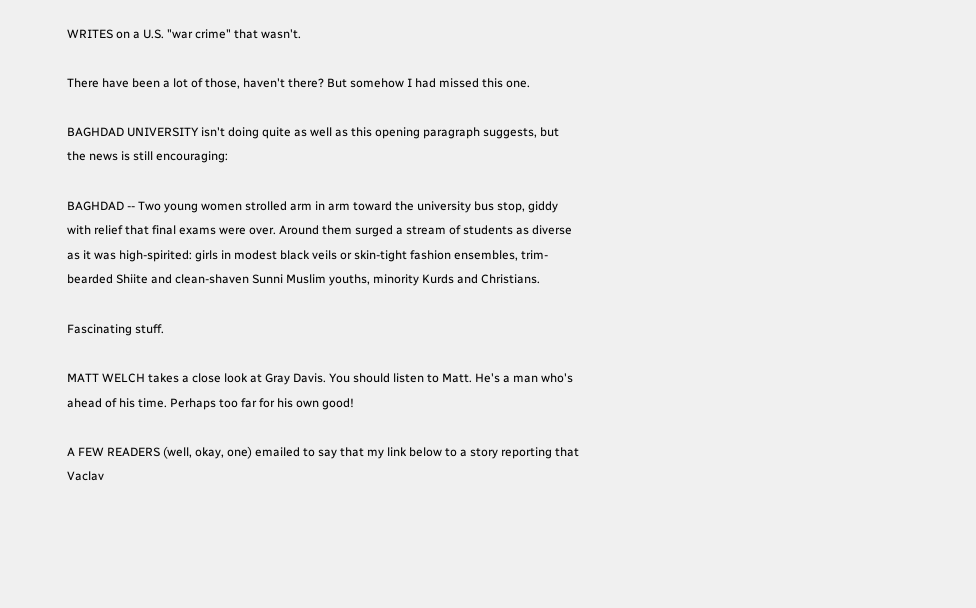WRITES on a U.S. "war crime" that wasn't.

There have been a lot of those, haven't there? But somehow I had missed this one.

BAGHDAD UNIVERSITY isn't doing quite as well as this opening paragraph suggests, but the news is still encouraging:

BAGHDAD -- Two young women strolled arm in arm toward the university bus stop, giddy with relief that final exams were over. Around them surged a stream of students as diverse as it was high-spirited: girls in modest black veils or skin-tight fashion ensembles, trim-bearded Shiite and clean-shaven Sunni Muslim youths, minority Kurds and Christians.

Fascinating stuff.

MATT WELCH takes a close look at Gray Davis. You should listen to Matt. He's a man who's ahead of his time. Perhaps too far for his own good!

A FEW READERS (well, okay, one) emailed to say that my link below to a story reporting that Vaclav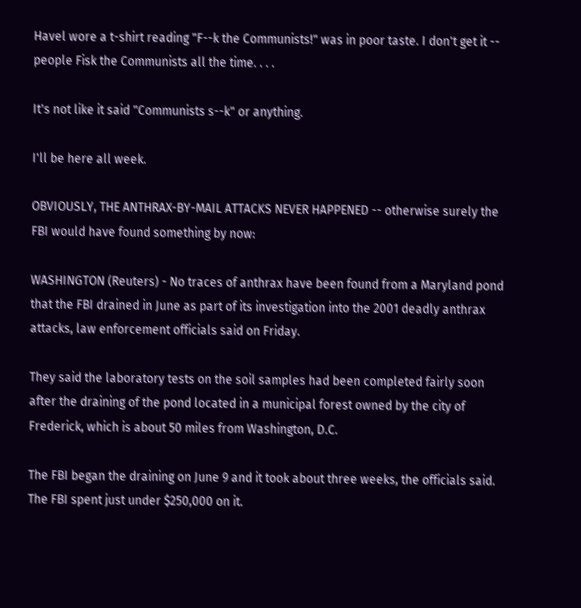Havel wore a t-shirt reading "F--k the Communists!" was in poor taste. I don't get it -- people Fisk the Communists all the time. . . .

It's not like it said "Communists s--k" or anything.

I'll be here all week.

OBVIOUSLY, THE ANTHRAX-BY-MAIL ATTACKS NEVER HAPPENED -- otherwise surely the FBI would have found something by now:

WASHINGTON (Reuters) - No traces of anthrax have been found from a Maryland pond that the FBI drained in June as part of its investigation into the 2001 deadly anthrax attacks, law enforcement officials said on Friday.

They said the laboratory tests on the soil samples had been completed fairly soon after the draining of the pond located in a municipal forest owned by the city of Frederick, which is about 50 miles from Washington, D.C.

The FBI began the draining on June 9 and it took about three weeks, the officials said. The FBI spent just under $250,000 on it.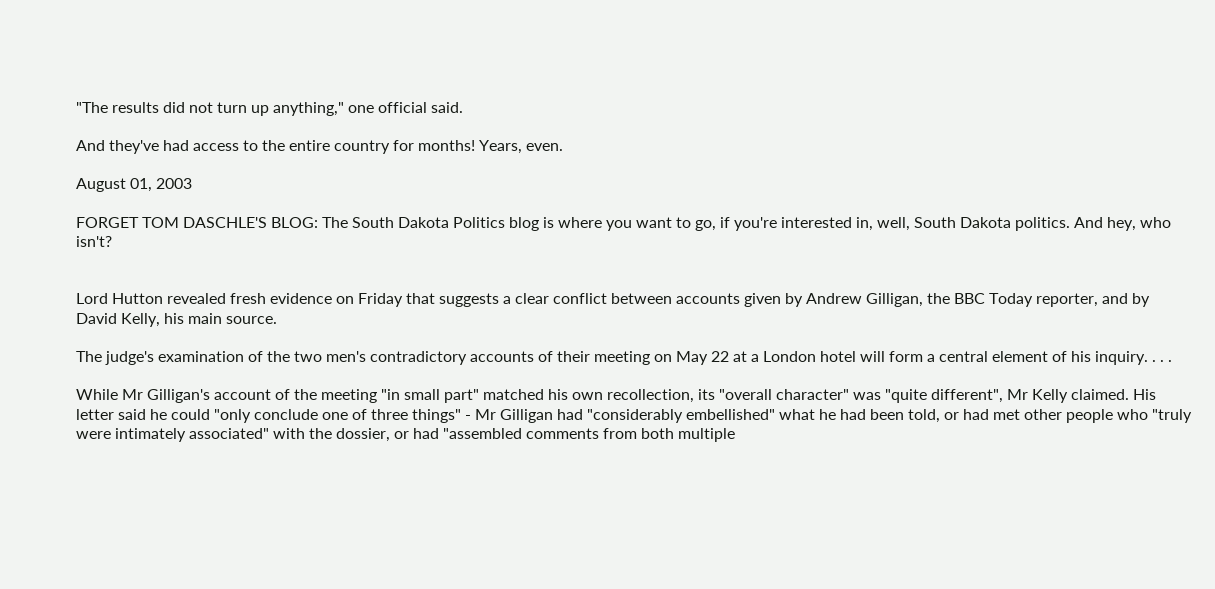"The results did not turn up anything," one official said.

And they've had access to the entire country for months! Years, even.

August 01, 2003

FORGET TOM DASCHLE'S BLOG: The South Dakota Politics blog is where you want to go, if you're interested in, well, South Dakota politics. And hey, who isn't?


Lord Hutton revealed fresh evidence on Friday that suggests a clear conflict between accounts given by Andrew Gilligan, the BBC Today reporter, and by David Kelly, his main source.

The judge's examination of the two men's contradictory accounts of their meeting on May 22 at a London hotel will form a central element of his inquiry. . . .

While Mr Gilligan's account of the meeting "in small part" matched his own recollection, its "overall character" was "quite different", Mr Kelly claimed. His letter said he could "only conclude one of three things" - Mr Gilligan had "considerably embellished" what he had been told, or had met other people who "truly were intimately associated" with the dossier, or had "assembled comments from both multiple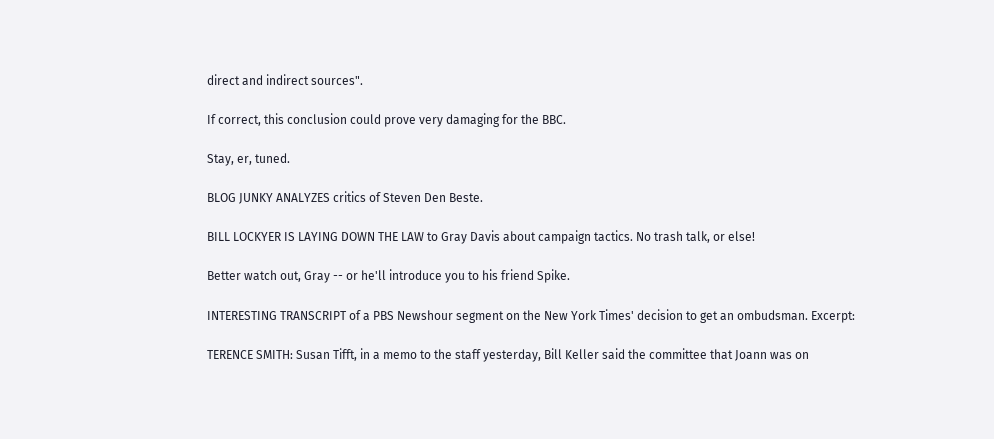direct and indirect sources".

If correct, this conclusion could prove very damaging for the BBC.

Stay, er, tuned.

BLOG JUNKY ANALYZES critics of Steven Den Beste.

BILL LOCKYER IS LAYING DOWN THE LAW to Gray Davis about campaign tactics. No trash talk, or else!

Better watch out, Gray -- or he'll introduce you to his friend Spike.

INTERESTING TRANSCRIPT of a PBS Newshour segment on the New York Times' decision to get an ombudsman. Excerpt:

TERENCE SMITH: Susan Tifft, in a memo to the staff yesterday, Bill Keller said the committee that Joann was on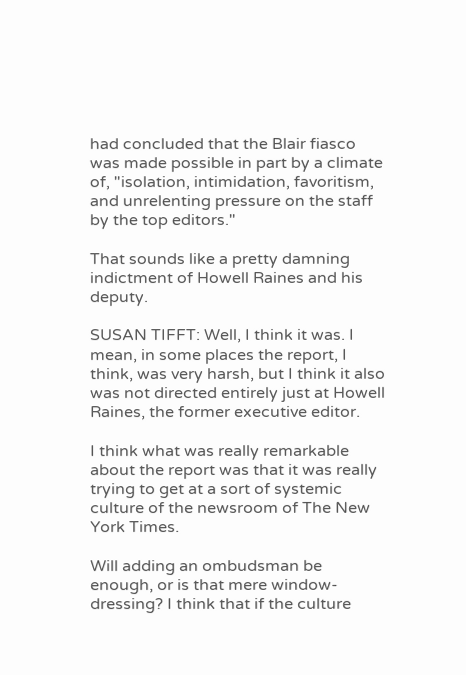had concluded that the Blair fiasco was made possible in part by a climate of, "isolation, intimidation, favoritism, and unrelenting pressure on the staff by the top editors."

That sounds like a pretty damning indictment of Howell Raines and his deputy.

SUSAN TIFFT: Well, I think it was. I mean, in some places the report, I think, was very harsh, but I think it also was not directed entirely just at Howell Raines, the former executive editor.

I think what was really remarkable about the report was that it was really trying to get at a sort of systemic culture of the newsroom of The New York Times.

Will adding an ombudsman be enough, or is that mere window-dressing? I think that if the culture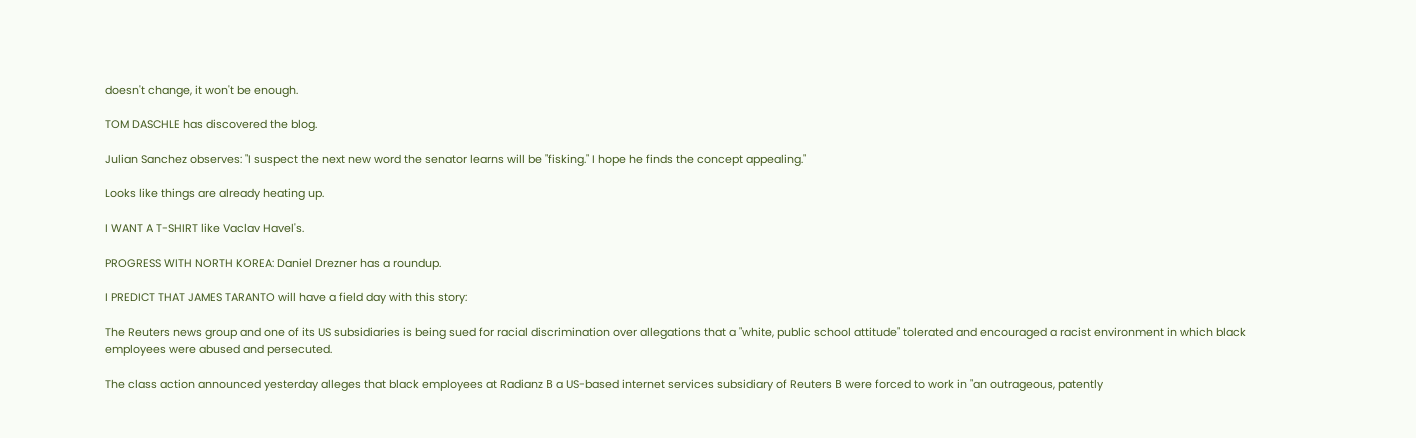doesn't change, it won't be enough.

TOM DASCHLE has discovered the blog.

Julian Sanchez observes: "I suspect the next new word the senator learns will be "fisking." I hope he finds the concept appealing."

Looks like things are already heating up.

I WANT A T-SHIRT like Vaclav Havel's.

PROGRESS WITH NORTH KOREA: Daniel Drezner has a roundup.

I PREDICT THAT JAMES TARANTO will have a field day with this story:

The Reuters news group and one of its US subsidiaries is being sued for racial discrimination over allegations that a "white, public school attitude" tolerated and encouraged a racist environment in which black employees were abused and persecuted.

The class action announced yesterday alleges that black employees at Radianz В a US-based internet services subsidiary of Reuters В were forced to work in "an outrageous, patently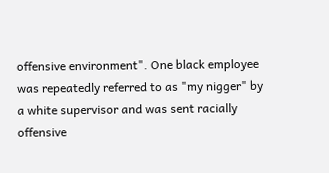offensive environment". One black employee was repeatedly referred to as "my nigger" by a white supervisor and was sent racially offensive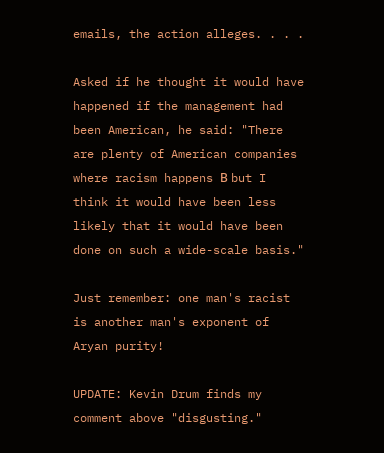emails, the action alleges. . . .

Asked if he thought it would have happened if the management had been American, he said: "There are plenty of American companies where racism happens В but I think it would have been less likely that it would have been done on such a wide-scale basis."

Just remember: one man's racist is another man's exponent of Aryan purity!

UPDATE: Kevin Drum finds my comment above "disgusting."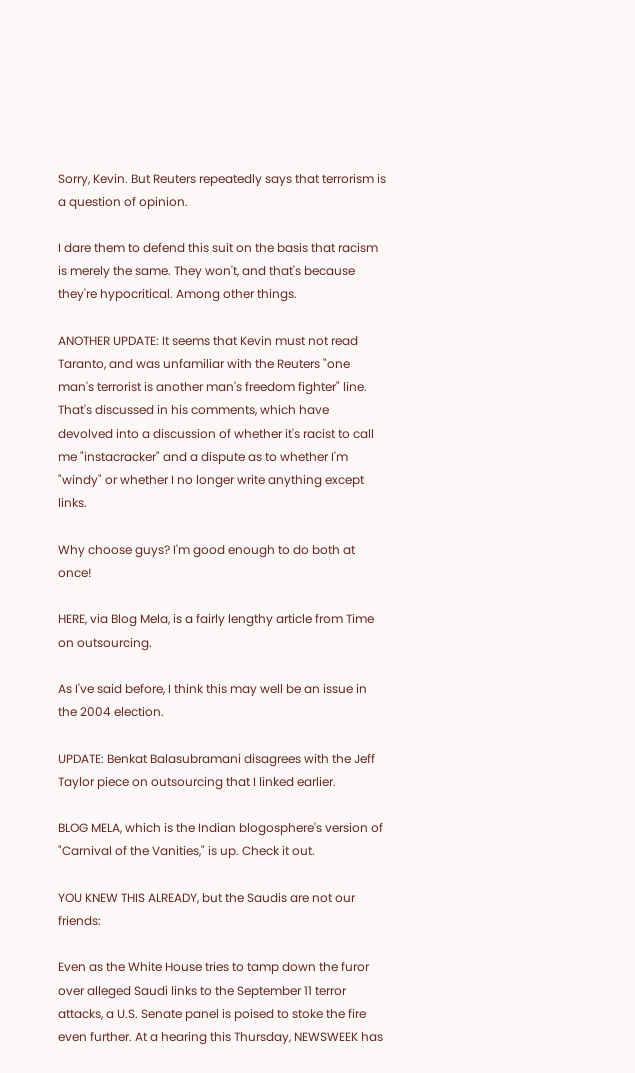Sorry, Kevin. But Reuters repeatedly says that terrorism is a question of opinion.

I dare them to defend this suit on the basis that racism is merely the same. They won't, and that's because they're hypocritical. Among other things.

ANOTHER UPDATE: It seems that Kevin must not read Taranto, and was unfamiliar with the Reuters "one man's terrorist is another man's freedom fighter" line. That's discussed in his comments, which have devolved into a discussion of whether it's racist to call me "instacracker" and a dispute as to whether I'm "windy" or whether I no longer write anything except links.

Why choose guys? I'm good enough to do both at once!

HERE, via Blog Mela, is a fairly lengthy article from Time on outsourcing.

As I've said before, I think this may well be an issue in the 2004 election.

UPDATE: Benkat Balasubramani disagrees with the Jeff Taylor piece on outsourcing that I linked earlier.

BLOG MELA, which is the Indian blogosphere's version of "Carnival of the Vanities," is up. Check it out.

YOU KNEW THIS ALREADY, but the Saudis are not our friends:

Even as the White House tries to tamp down the furor over alleged Saudi links to the September 11 terror attacks, a U.S. Senate panel is poised to stoke the fire even further. At a hearing this Thursday, NEWSWEEK has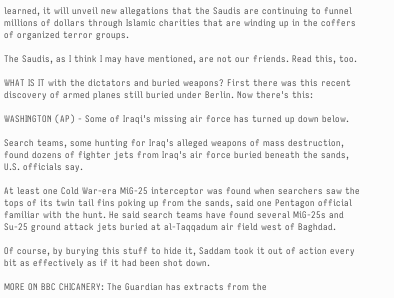learned, it will unveil new allegations that the Saudis are continuing to funnel millions of dollars through Islamic charities that are winding up in the coffers of organized terror groups.

The Saudis, as I think I may have mentioned, are not our friends. Read this, too.

WHAT IS IT with the dictators and buried weapons? First there was this recent discovery of armed planes still buried under Berlin. Now there's this:

WASHINGTON (AP) - Some of Iraqi's missing air force has turned up down below.

Search teams, some hunting for Iraq's alleged weapons of mass destruction, found dozens of fighter jets from Iraq's air force buried beneath the sands, U.S. officials say.

At least one Cold War-era MiG-25 interceptor was found when searchers saw the tops of its twin tail fins poking up from the sands, said one Pentagon official familiar with the hunt. He said search teams have found several MiG-25s and Su-25 ground attack jets buried at al-Taqqadum air field west of Baghdad.

Of course, by burying this stuff to hide it, Saddam took it out of action every bit as effectively as if it had been shot down.

MORE ON BBC CHICANERY: The Guardian has extracts from the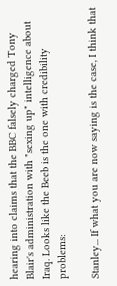hearing into claims that the BBC falsely charged Tony Blair's administration with "sexing up" intelligence about Iraq. Looks like the Beeb is the one with credibility problems:

Stanley... If what you are now saying is the case, I think that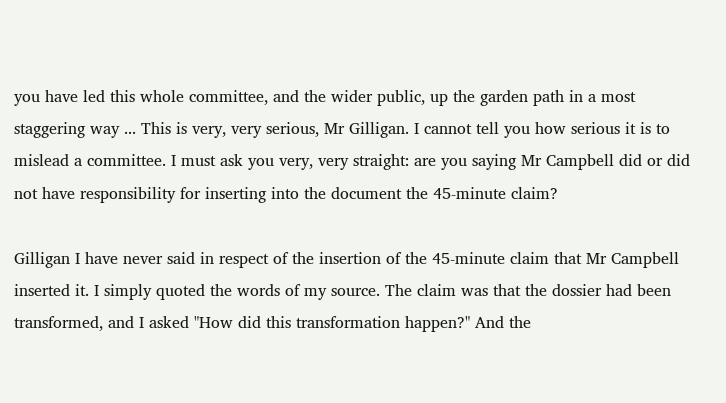you have led this whole committee, and the wider public, up the garden path in a most staggering way ... This is very, very serious, Mr Gilligan. I cannot tell you how serious it is to mislead a committee. I must ask you very, very straight: are you saying Mr Campbell did or did not have responsibility for inserting into the document the 45-minute claim?

Gilligan I have never said in respect of the insertion of the 45-minute claim that Mr Campbell inserted it. I simply quoted the words of my source. The claim was that the dossier had been transformed, and I asked "How did this transformation happen?" And the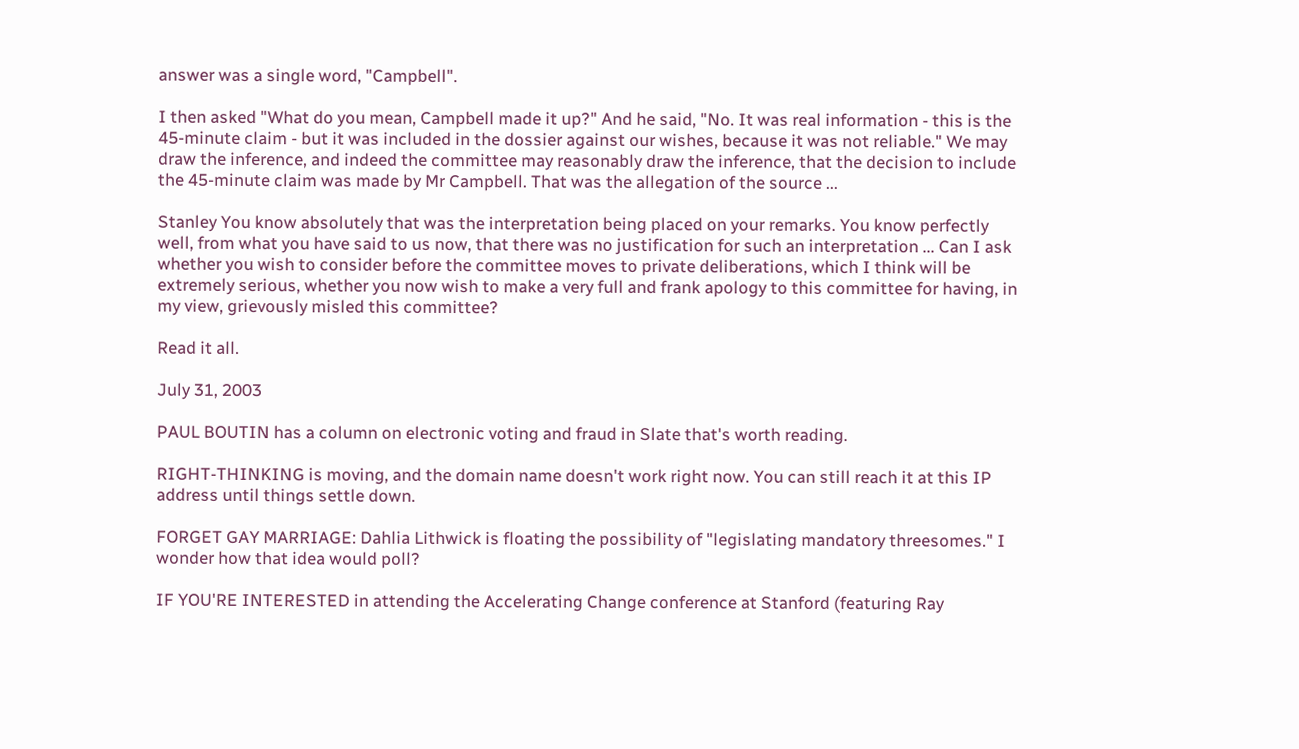answer was a single word, "Campbell".

I then asked "What do you mean, Campbell made it up?" And he said, "No. It was real information - this is the 45-minute claim - but it was included in the dossier against our wishes, because it was not reliable." We may draw the inference, and indeed the committee may reasonably draw the inference, that the decision to include the 45-minute claim was made by Mr Campbell. That was the allegation of the source ...

Stanley You know absolutely that was the interpretation being placed on your remarks. You know perfectly well, from what you have said to us now, that there was no justification for such an interpretation ... Can I ask whether you wish to consider before the committee moves to private deliberations, which I think will be extremely serious, whether you now wish to make a very full and frank apology to this committee for having, in my view, grievously misled this committee?

Read it all.

July 31, 2003

PAUL BOUTIN has a column on electronic voting and fraud in Slate that's worth reading.

RIGHT-THINKING is moving, and the domain name doesn't work right now. You can still reach it at this IP address until things settle down.

FORGET GAY MARRIAGE: Dahlia Lithwick is floating the possibility of "legislating mandatory threesomes." I wonder how that idea would poll?

IF YOU'RE INTERESTED in attending the Accelerating Change conference at Stanford (featuring Ray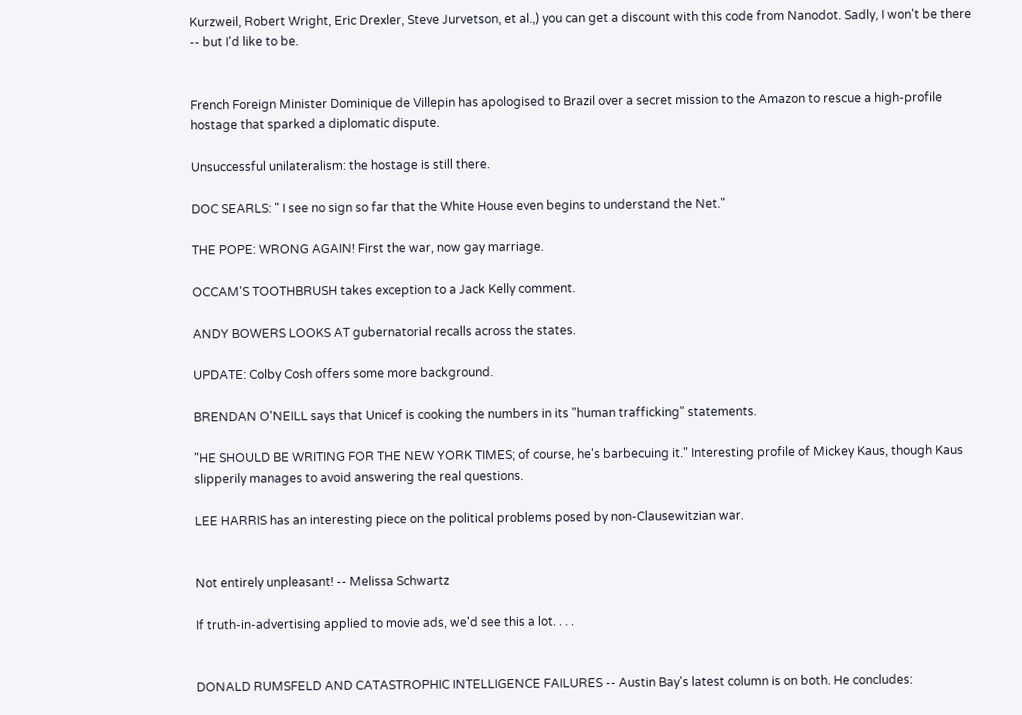Kurzweil, Robert Wright, Eric Drexler, Steve Jurvetson, et al.,) you can get a discount with this code from Nanodot. Sadly, I won't be there -- but I'd like to be.


French Foreign Minister Dominique de Villepin has apologised to Brazil over a secret mission to the Amazon to rescue a high-profile hostage that sparked a diplomatic dispute.

Unsuccessful unilateralism: the hostage is still there.

DOC SEARLS: " I see no sign so far that the White House even begins to understand the Net."

THE POPE: WRONG AGAIN! First the war, now gay marriage.

OCCAM'S TOOTHBRUSH takes exception to a Jack Kelly comment.

ANDY BOWERS LOOKS AT gubernatorial recalls across the states.

UPDATE: Colby Cosh offers some more background.

BRENDAN O'NEILL says that Unicef is cooking the numbers in its "human trafficking" statements.

"HE SHOULD BE WRITING FOR THE NEW YORK TIMES; of course, he's barbecuing it." Interesting profile of Mickey Kaus, though Kaus slipperily manages to avoid answering the real questions.

LEE HARRIS has an interesting piece on the political problems posed by non-Clausewitzian war.


Not entirely unpleasant! -- Melissa Schwartz

If truth-in-advertising applied to movie ads, we'd see this a lot. . . .


DONALD RUMSFELD AND CATASTROPHIC INTELLIGENCE FAILURES -- Austin Bay's latest column is on both. He concludes: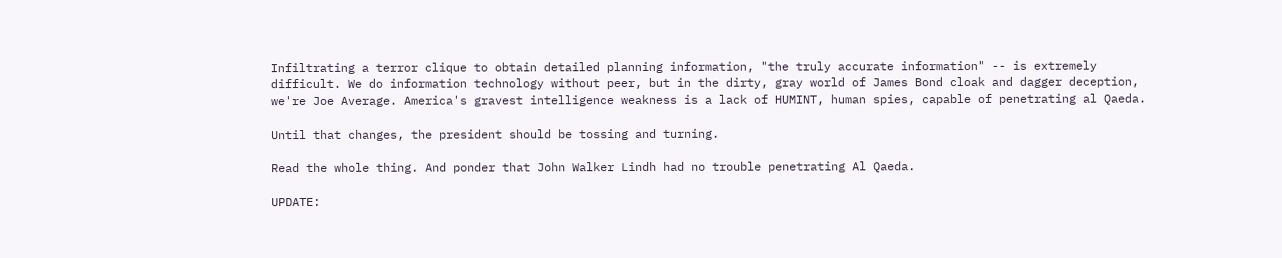Infiltrating a terror clique to obtain detailed planning information, "the truly accurate information" -- is extremely difficult. We do information technology without peer, but in the dirty, gray world of James Bond cloak and dagger deception, we're Joe Average. America's gravest intelligence weakness is a lack of HUMINT, human spies, capable of penetrating al Qaeda.

Until that changes, the president should be tossing and turning.

Read the whole thing. And ponder that John Walker Lindh had no trouble penetrating Al Qaeda.

UPDATE: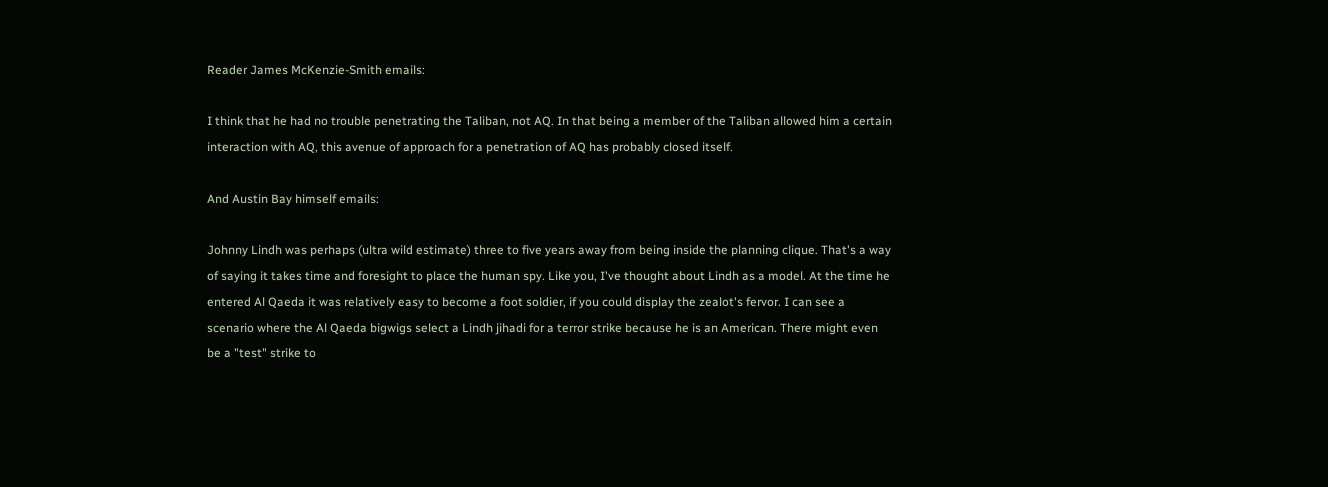Reader James McKenzie-Smith emails:

I think that he had no trouble penetrating the Taliban, not AQ. In that being a member of the Taliban allowed him a certain interaction with AQ, this avenue of approach for a penetration of AQ has probably closed itself.

And Austin Bay himself emails:

Johnny Lindh was perhaps (ultra wild estimate) three to five years away from being inside the planning clique. That's a way of saying it takes time and foresight to place the human spy. Like you, I've thought about Lindh as a model. At the time he entered Al Qaeda it was relatively easy to become a foot soldier, if you could display the zealot's fervor. I can see a scenario where the Al Qaeda bigwigs select a Lindh jihadi for a terror strike because he is an American. There might even be a "test" strike to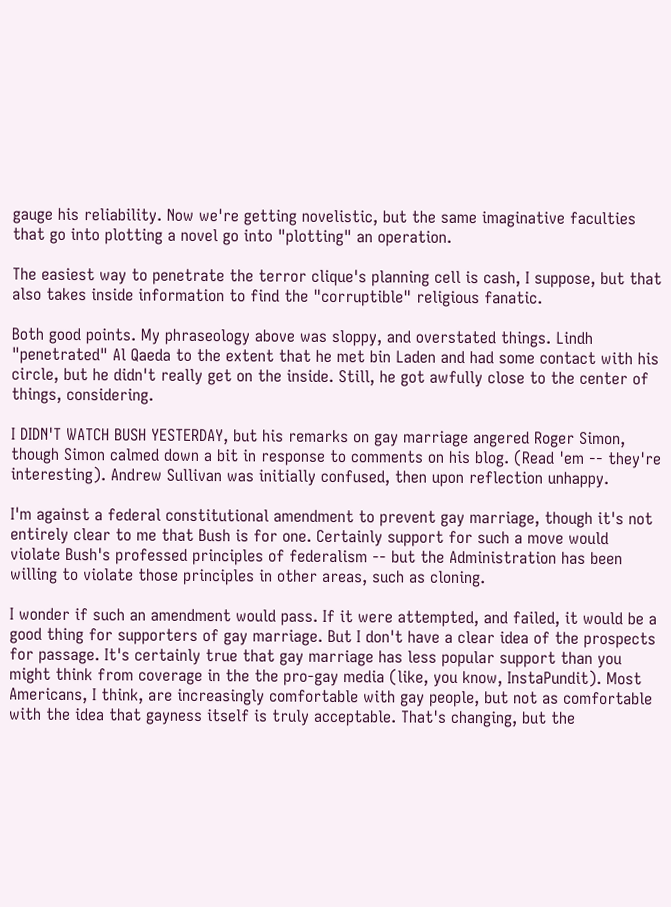gauge his reliability. Now we're getting novelistic, but the same imaginative faculties that go into plotting a novel go into "plotting" an operation.

The easiest way to penetrate the terror clique's planning cell is cash, I suppose, but that also takes inside information to find the "corruptible" religious fanatic.

Both good points. My phraseology above was sloppy, and overstated things. Lindh "penetrated" Al Qaeda to the extent that he met bin Laden and had some contact with his circle, but he didn't really get on the inside. Still, he got awfully close to the center of things, considering.

I DIDN'T WATCH BUSH YESTERDAY, but his remarks on gay marriage angered Roger Simon, though Simon calmed down a bit in response to comments on his blog. (Read 'em -- they're interesting). Andrew Sullivan was initially confused, then upon reflection unhappy.

I'm against a federal constitutional amendment to prevent gay marriage, though it's not entirely clear to me that Bush is for one. Certainly support for such a move would violate Bush's professed principles of federalism -- but the Administration has been willing to violate those principles in other areas, such as cloning.

I wonder if such an amendment would pass. If it were attempted, and failed, it would be a good thing for supporters of gay marriage. But I don't have a clear idea of the prospects for passage. It's certainly true that gay marriage has less popular support than you might think from coverage in the the pro-gay media (like, you know, InstaPundit). Most Americans, I think, are increasingly comfortable with gay people, but not as comfortable with the idea that gayness itself is truly acceptable. That's changing, but the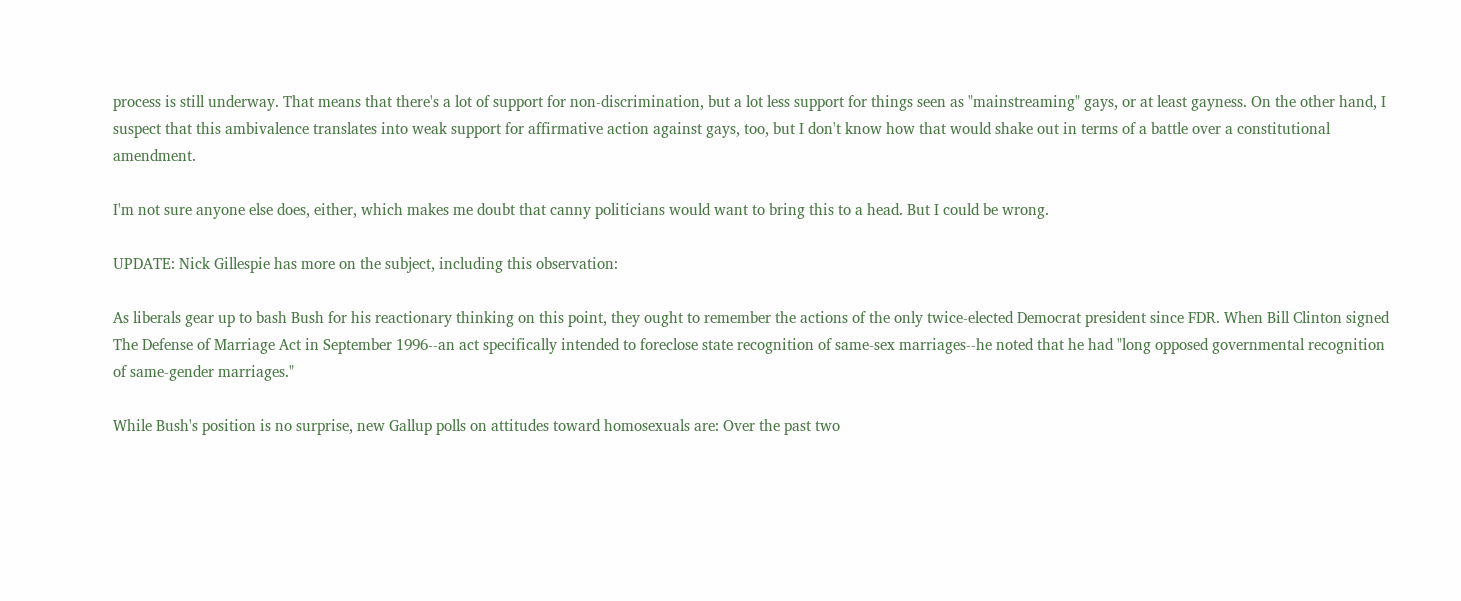process is still underway. That means that there's a lot of support for non-discrimination, but a lot less support for things seen as "mainstreaming" gays, or at least gayness. On the other hand, I suspect that this ambivalence translates into weak support for affirmative action against gays, too, but I don't know how that would shake out in terms of a battle over a constitutional amendment.

I'm not sure anyone else does, either, which makes me doubt that canny politicians would want to bring this to a head. But I could be wrong.

UPDATE: Nick Gillespie has more on the subject, including this observation:

As liberals gear up to bash Bush for his reactionary thinking on this point, they ought to remember the actions of the only twice-elected Democrat president since FDR. When Bill Clinton signed The Defense of Marriage Act in September 1996--an act specifically intended to foreclose state recognition of same-sex marriages--he noted that he had "long opposed governmental recognition of same-gender marriages."

While Bush's position is no surprise, new Gallup polls on attitudes toward homosexuals are: Over the past two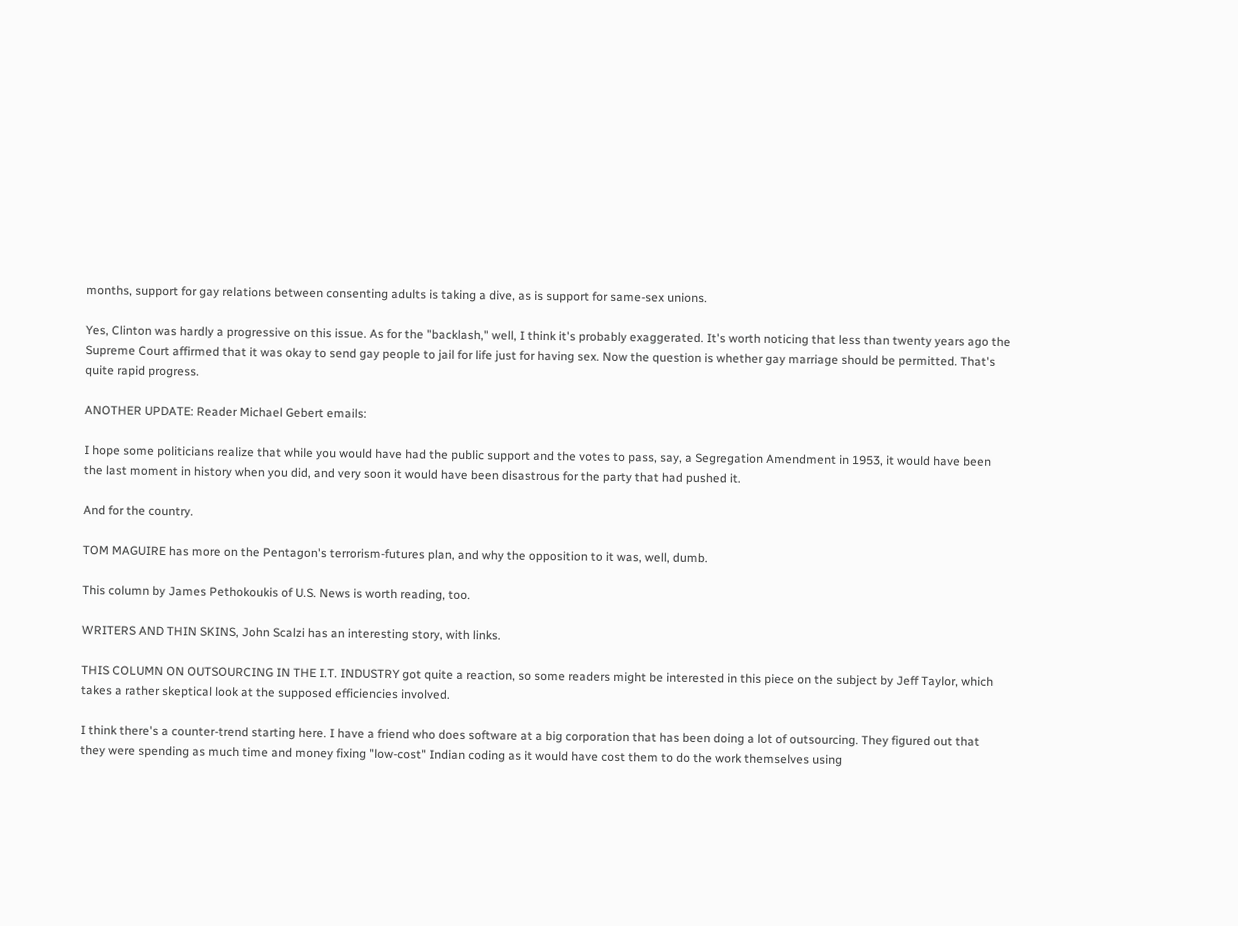months, support for gay relations between consenting adults is taking a dive, as is support for same-sex unions.

Yes, Clinton was hardly a progressive on this issue. As for the "backlash," well, I think it's probably exaggerated. It's worth noticing that less than twenty years ago the Supreme Court affirmed that it was okay to send gay people to jail for life just for having sex. Now the question is whether gay marriage should be permitted. That's quite rapid progress.

ANOTHER UPDATE: Reader Michael Gebert emails:

I hope some politicians realize that while you would have had the public support and the votes to pass, say, a Segregation Amendment in 1953, it would have been the last moment in history when you did, and very soon it would have been disastrous for the party that had pushed it.

And for the country.

TOM MAGUIRE has more on the Pentagon's terrorism-futures plan, and why the opposition to it was, well, dumb.

This column by James Pethokoukis of U.S. News is worth reading, too.

WRITERS AND THIN SKINS, John Scalzi has an interesting story, with links.

THIS COLUMN ON OUTSOURCING IN THE I.T. INDUSTRY got quite a reaction, so some readers might be interested in this piece on the subject by Jeff Taylor, which takes a rather skeptical look at the supposed efficiencies involved.

I think there's a counter-trend starting here. I have a friend who does software at a big corporation that has been doing a lot of outsourcing. They figured out that they were spending as much time and money fixing "low-cost" Indian coding as it would have cost them to do the work themselves using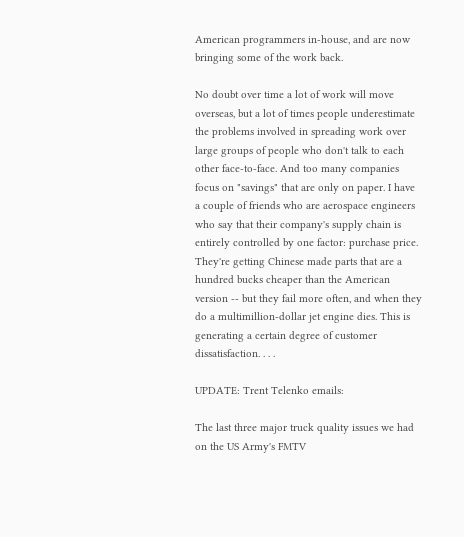American programmers in-house, and are now bringing some of the work back.

No doubt over time a lot of work will move overseas, but a lot of times people underestimate the problems involved in spreading work over large groups of people who don't talk to each other face-to-face. And too many companies focus on "savings" that are only on paper. I have a couple of friends who are aerospace engineers who say that their company's supply chain is entirely controlled by one factor: purchase price. They're getting Chinese made parts that are a hundred bucks cheaper than the American version -- but they fail more often, and when they do a multimillion-dollar jet engine dies. This is generating a certain degree of customer dissatisfaction. . . .

UPDATE: Trent Telenko emails:

The last three major truck quality issues we had on the US Army's FMTV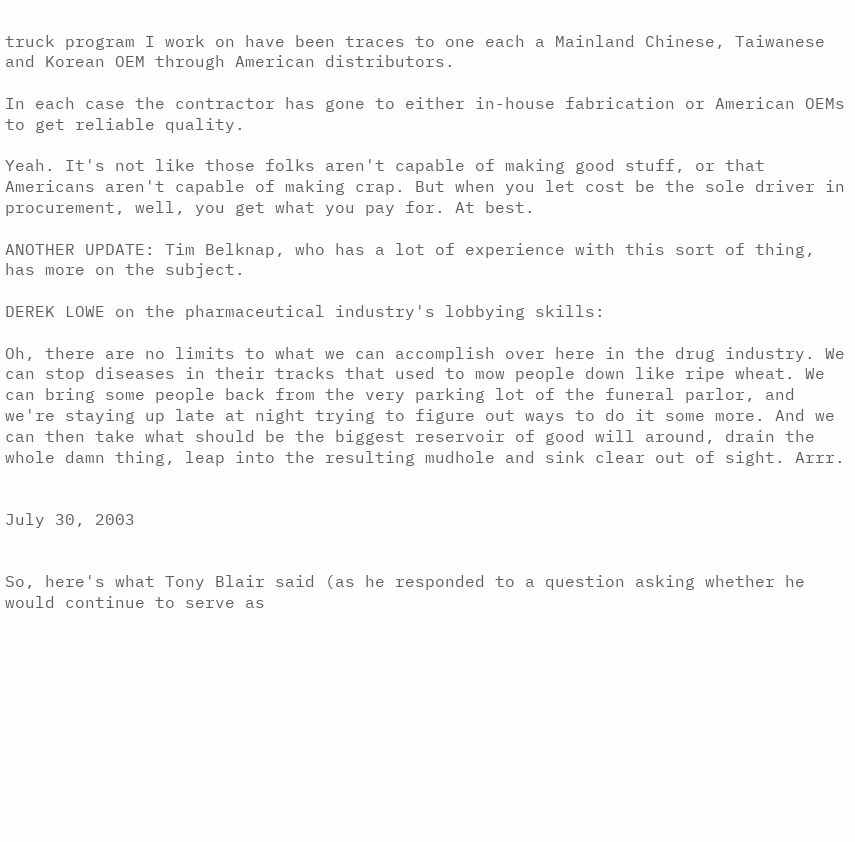truck program I work on have been traces to one each a Mainland Chinese, Taiwanese and Korean OEM through American distributors.

In each case the contractor has gone to either in-house fabrication or American OEMs to get reliable quality.

Yeah. It's not like those folks aren't capable of making good stuff, or that Americans aren't capable of making crap. But when you let cost be the sole driver in procurement, well, you get what you pay for. At best.

ANOTHER UPDATE: Tim Belknap, who has a lot of experience with this sort of thing, has more on the subject.

DEREK LOWE on the pharmaceutical industry's lobbying skills:

Oh, there are no limits to what we can accomplish over here in the drug industry. We can stop diseases in their tracks that used to mow people down like ripe wheat. We can bring some people back from the very parking lot of the funeral parlor, and we're staying up late at night trying to figure out ways to do it some more. And we can then take what should be the biggest reservoir of good will around, drain the whole damn thing, leap into the resulting mudhole and sink clear out of sight. Arrr.


July 30, 2003


So, here's what Tony Blair said (as he responded to a question asking whether he would continue to serve as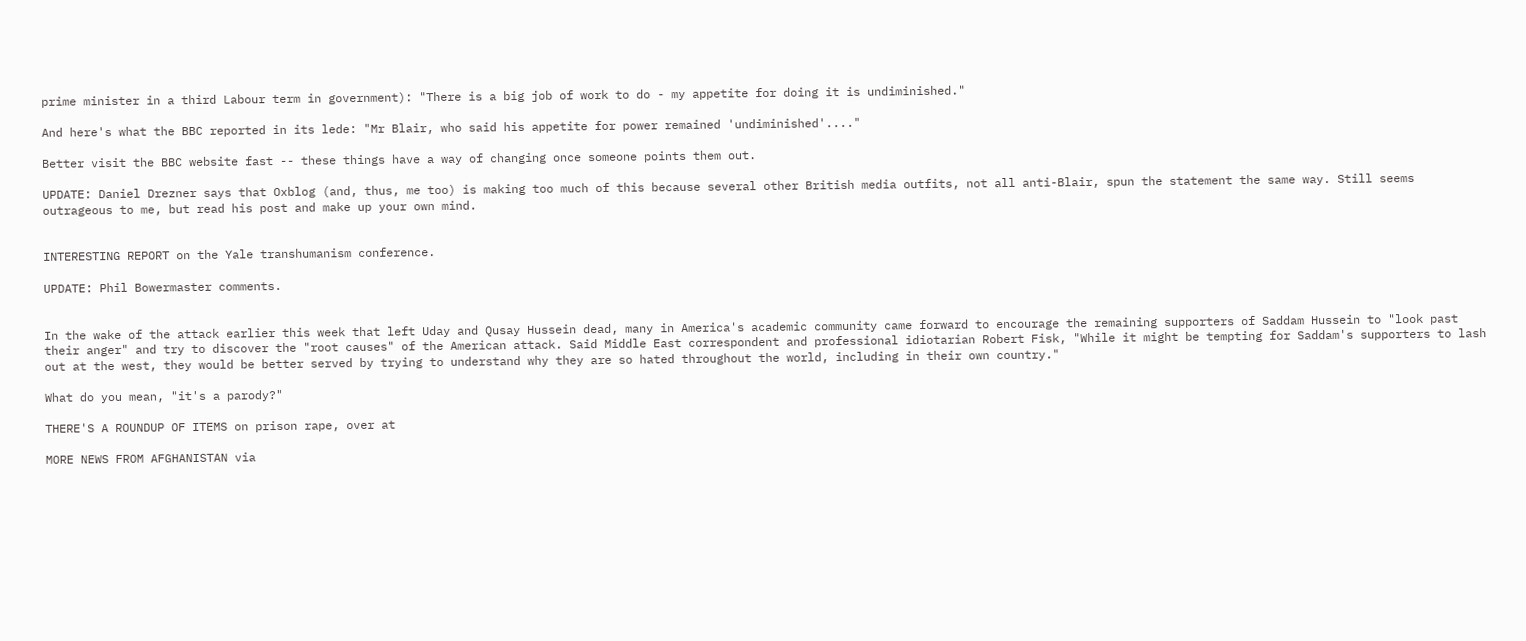prime minister in a third Labour term in government): "There is a big job of work to do - my appetite for doing it is undiminished."

And here's what the BBC reported in its lede: "Mr Blair, who said his appetite for power remained 'undiminished'...."

Better visit the BBC website fast -- these things have a way of changing once someone points them out.

UPDATE: Daniel Drezner says that Oxblog (and, thus, me too) is making too much of this because several other British media outfits, not all anti-Blair, spun the statement the same way. Still seems outrageous to me, but read his post and make up your own mind.


INTERESTING REPORT on the Yale transhumanism conference.

UPDATE: Phil Bowermaster comments.


In the wake of the attack earlier this week that left Uday and Qusay Hussein dead, many in America's academic community came forward to encourage the remaining supporters of Saddam Hussein to "look past their anger" and try to discover the "root causes" of the American attack. Said Middle East correspondent and professional idiotarian Robert Fisk, "While it might be tempting for Saddam's supporters to lash out at the west, they would be better served by trying to understand why they are so hated throughout the world, including in their own country."

What do you mean, "it's a parody?"

THERE'S A ROUNDUP OF ITEMS on prison rape, over at

MORE NEWS FROM AFGHANISTAN via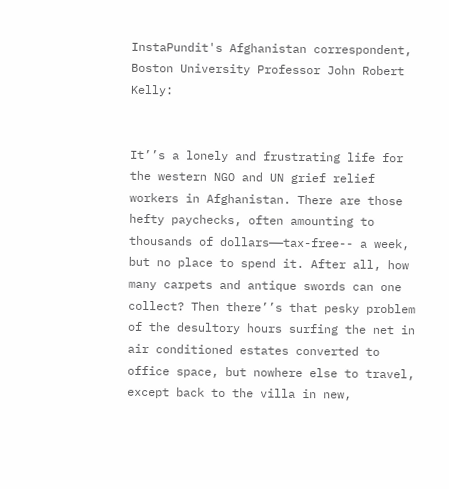InstaPundit's Afghanistan correspondent, Boston University Professor John Robert Kelly:


It’’s a lonely and frustrating life for the western NGO and UN grief relief workers in Afghanistan. There are those hefty paychecks, often amounting to thousands of dollars——tax-free-- a week, but no place to spend it. After all, how many carpets and antique swords can one collect? Then there’’s that pesky problem of the desultory hours surfing the net in air conditioned estates converted to office space, but nowhere else to travel, except back to the villa in new,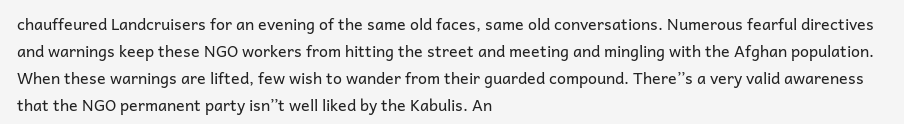chauffeured Landcruisers for an evening of the same old faces, same old conversations. Numerous fearful directives and warnings keep these NGO workers from hitting the street and meeting and mingling with the Afghan population. When these warnings are lifted, few wish to wander from their guarded compound. There’’s a very valid awareness that the NGO permanent party isn’’t well liked by the Kabulis. An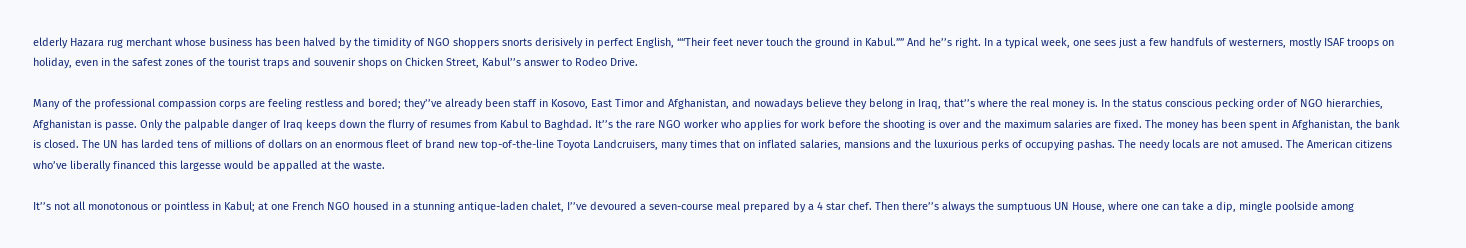elderly Hazara rug merchant whose business has been halved by the timidity of NGO shoppers snorts derisively in perfect English, ““Their feet never touch the ground in Kabul.”” And he’’s right. In a typical week, one sees just a few handfuls of westerners, mostly ISAF troops on holiday, even in the safest zones of the tourist traps and souvenir shops on Chicken Street, Kabul’’s answer to Rodeo Drive.

Many of the professional compassion corps are feeling restless and bored; they’’ve already been staff in Kosovo, East Timor and Afghanistan, and nowadays believe they belong in Iraq, that’’s where the real money is. In the status conscious pecking order of NGO hierarchies, Afghanistan is passe. Only the palpable danger of Iraq keeps down the flurry of resumes from Kabul to Baghdad. It’’s the rare NGO worker who applies for work before the shooting is over and the maximum salaries are fixed. The money has been spent in Afghanistan, the bank is closed. The UN has larded tens of millions of dollars on an enormous fleet of brand new top-of-the-line Toyota Landcruisers, many times that on inflated salaries, mansions and the luxurious perks of occupying pashas. The needy locals are not amused. The American citizens who’ve liberally financed this largesse would be appalled at the waste.

It’’s not all monotonous or pointless in Kabul; at one French NGO housed in a stunning antique-laden chalet, I’’ve devoured a seven-course meal prepared by a 4 star chef. Then there’’s always the sumptuous UN House, where one can take a dip, mingle poolside among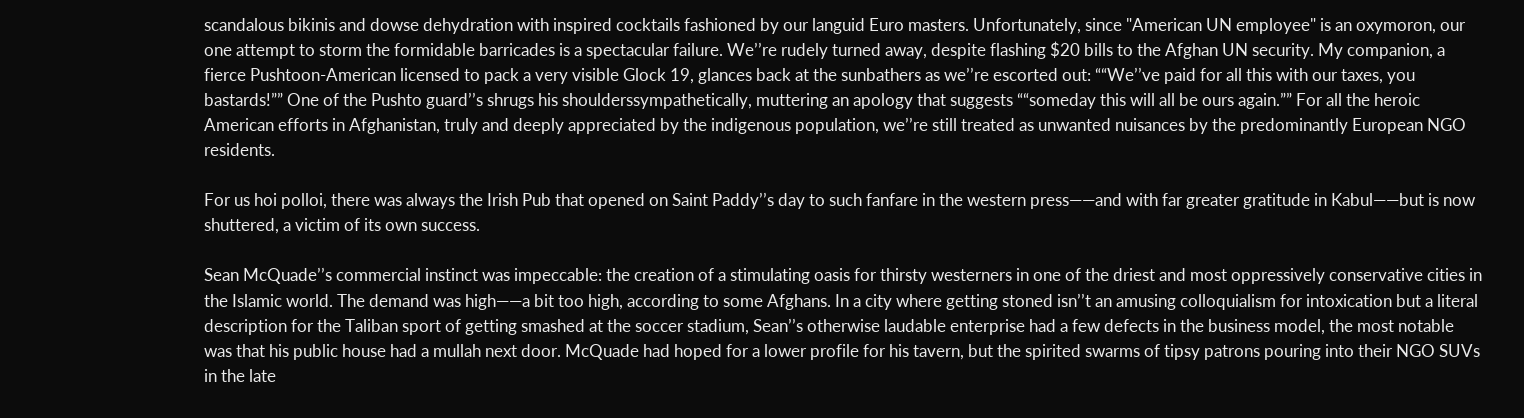scandalous bikinis and dowse dehydration with inspired cocktails fashioned by our languid Euro masters. Unfortunately, since "American UN employee" is an oxymoron, our one attempt to storm the formidable barricades is a spectacular failure. We’’re rudely turned away, despite flashing $20 bills to the Afghan UN security. My companion, a fierce Pushtoon-American licensed to pack a very visible Glock 19, glances back at the sunbathers as we’’re escorted out: ““We’’ve paid for all this with our taxes, you bastards!”” One of the Pushto guard’’s shrugs his shoulderssympathetically, muttering an apology that suggests ““someday this will all be ours again.”” For all the heroic American efforts in Afghanistan, truly and deeply appreciated by the indigenous population, we’’re still treated as unwanted nuisances by the predominantly European NGO residents.

For us hoi polloi, there was always the Irish Pub that opened on Saint Paddy’’s day to such fanfare in the western press——and with far greater gratitude in Kabul——but is now shuttered, a victim of its own success.

Sean McQuade’’s commercial instinct was impeccable: the creation of a stimulating oasis for thirsty westerners in one of the driest and most oppressively conservative cities in the Islamic world. The demand was high——a bit too high, according to some Afghans. In a city where getting stoned isn’’t an amusing colloquialism for intoxication but a literal description for the Taliban sport of getting smashed at the soccer stadium, Sean’’s otherwise laudable enterprise had a few defects in the business model, the most notable was that his public house had a mullah next door. McQuade had hoped for a lower profile for his tavern, but the spirited swarms of tipsy patrons pouring into their NGO SUVs in the late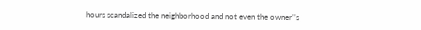hours scandalized the neighborhood and not even the owner’’s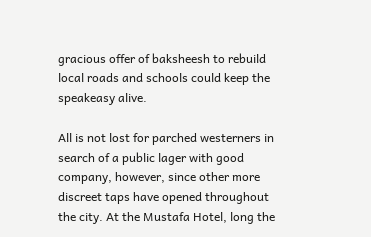gracious offer of baksheesh to rebuild local roads and schools could keep the speakeasy alive.

All is not lost for parched westerners in search of a public lager with good company, however, since other more discreet taps have opened throughout the city. At the Mustafa Hotel, long the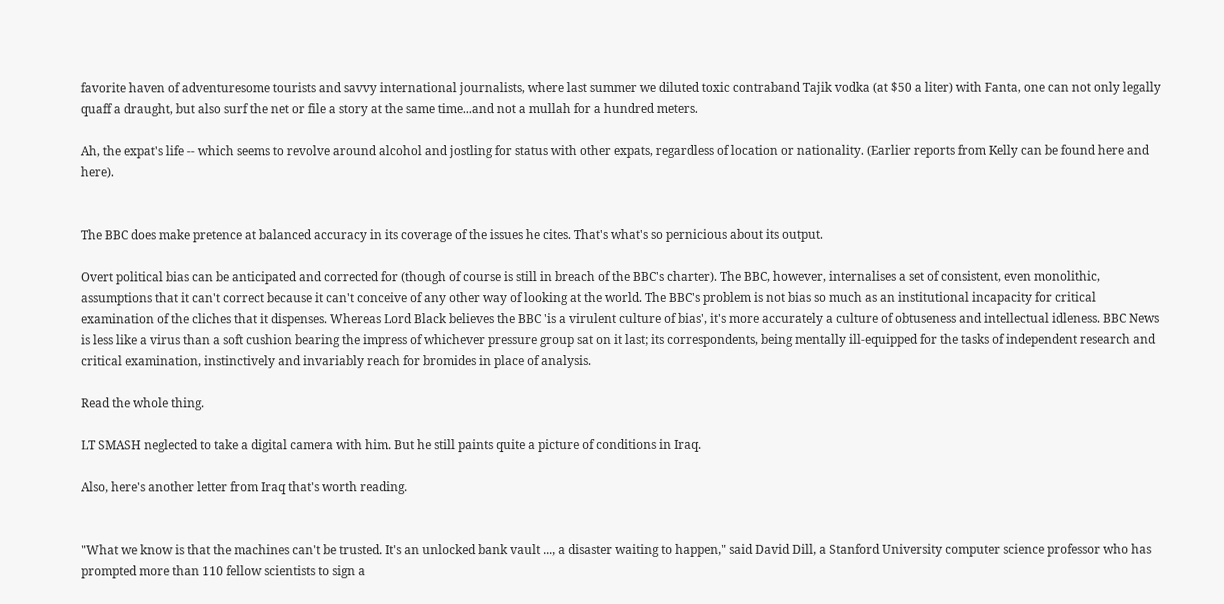favorite haven of adventuresome tourists and savvy international journalists, where last summer we diluted toxic contraband Tajik vodka (at $50 a liter) with Fanta, one can not only legally quaff a draught, but also surf the net or file a story at the same time...and not a mullah for a hundred meters.

Ah, the expat's life -- which seems to revolve around alcohol and jostling for status with other expats, regardless of location or nationality. (Earlier reports from Kelly can be found here and here).


The BBC does make pretence at balanced accuracy in its coverage of the issues he cites. That's what's so pernicious about its output.

Overt political bias can be anticipated and corrected for (though of course is still in breach of the BBC's charter). The BBC, however, internalises a set of consistent, even monolithic, assumptions that it can't correct because it can't conceive of any other way of looking at the world. The BBC's problem is not bias so much as an institutional incapacity for critical examination of the cliches that it dispenses. Whereas Lord Black believes the BBC 'is a virulent culture of bias', it's more accurately a culture of obtuseness and intellectual idleness. BBC News is less like a virus than a soft cushion bearing the impress of whichever pressure group sat on it last; its correspondents, being mentally ill-equipped for the tasks of independent research and critical examination, instinctively and invariably reach for bromides in place of analysis.

Read the whole thing.

LT SMASH neglected to take a digital camera with him. But he still paints quite a picture of conditions in Iraq.

Also, here's another letter from Iraq that's worth reading.


"What we know is that the machines can't be trusted. It's an unlocked bank vault ..., a disaster waiting to happen," said David Dill, a Stanford University computer science professor who has prompted more than 110 fellow scientists to sign a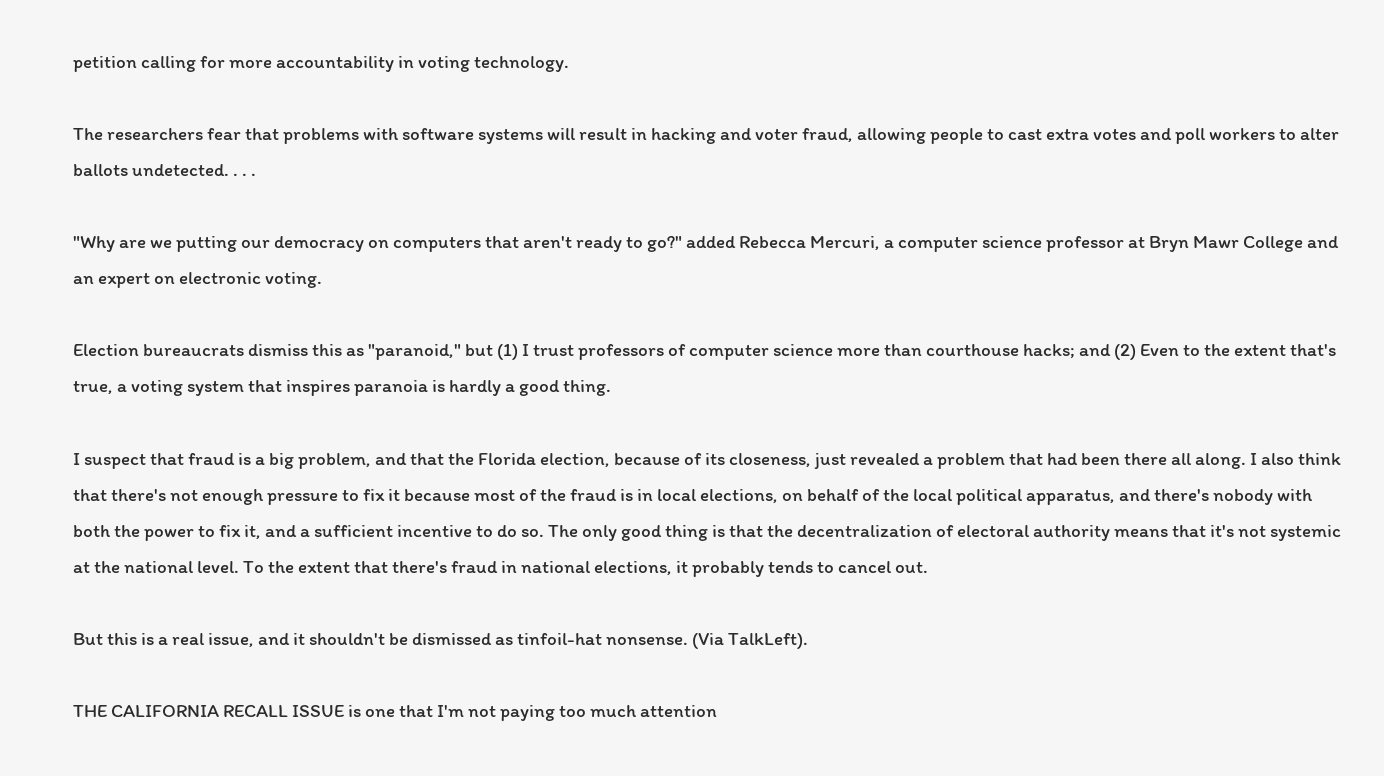petition calling for more accountability in voting technology.

The researchers fear that problems with software systems will result in hacking and voter fraud, allowing people to cast extra votes and poll workers to alter ballots undetected. . . .

"Why are we putting our democracy on computers that aren't ready to go?" added Rebecca Mercuri, a computer science professor at Bryn Mawr College and an expert on electronic voting.

Election bureaucrats dismiss this as "paranoid," but (1) I trust professors of computer science more than courthouse hacks; and (2) Even to the extent that's true, a voting system that inspires paranoia is hardly a good thing.

I suspect that fraud is a big problem, and that the Florida election, because of its closeness, just revealed a problem that had been there all along. I also think that there's not enough pressure to fix it because most of the fraud is in local elections, on behalf of the local political apparatus, and there's nobody with both the power to fix it, and a sufficient incentive to do so. The only good thing is that the decentralization of electoral authority means that it's not systemic at the national level. To the extent that there's fraud in national elections, it probably tends to cancel out.

But this is a real issue, and it shouldn't be dismissed as tinfoil-hat nonsense. (Via TalkLeft).

THE CALIFORNIA RECALL ISSUE is one that I'm not paying too much attention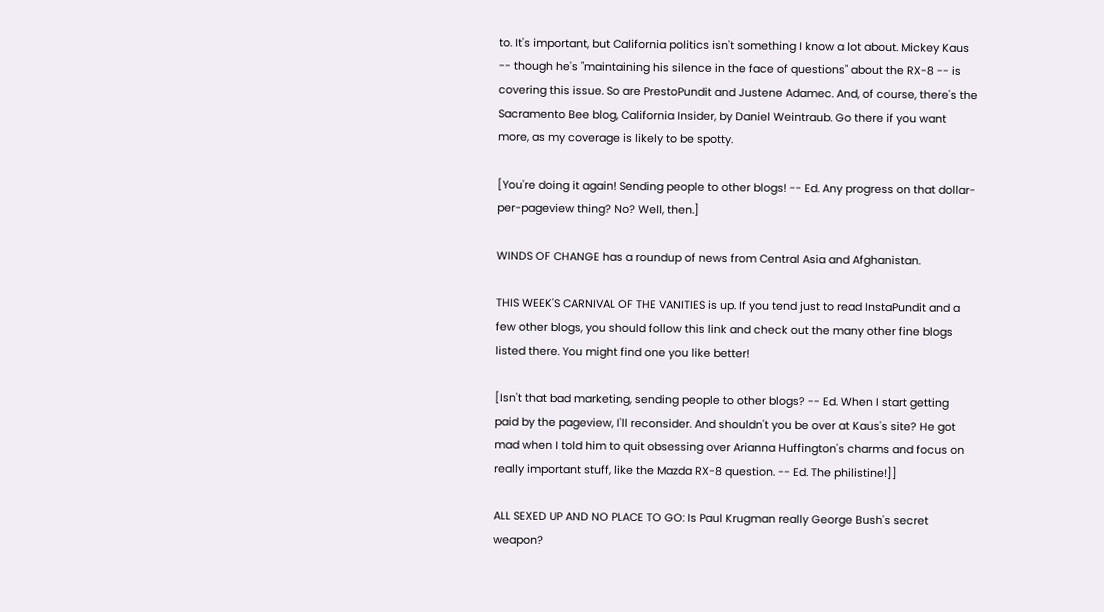to. It's important, but California politics isn't something I know a lot about. Mickey Kaus -- though he's "maintaining his silence in the face of questions" about the RX-8 -- is covering this issue. So are PrestoPundit and Justene Adamec. And, of course, there's the Sacramento Bee blog, California Insider, by Daniel Weintraub. Go there if you want more, as my coverage is likely to be spotty.

[You're doing it again! Sending people to other blogs! -- Ed. Any progress on that dollar-per-pageview thing? No? Well, then.]

WINDS OF CHANGE has a roundup of news from Central Asia and Afghanistan.

THIS WEEK'S CARNIVAL OF THE VANITIES is up. If you tend just to read InstaPundit and a few other blogs, you should follow this link and check out the many other fine blogs listed there. You might find one you like better!

[Isn't that bad marketing, sending people to other blogs? -- Ed. When I start getting paid by the pageview, I'll reconsider. And shouldn't you be over at Kaus's site? He got mad when I told him to quit obsessing over Arianna Huffington's charms and focus on really important stuff, like the Mazda RX-8 question. -- Ed. The philistine!]]

ALL SEXED UP AND NO PLACE TO GO: Is Paul Krugman really George Bush's secret weapon?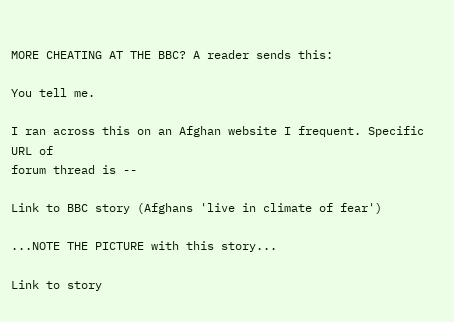MORE CHEATING AT THE BBC? A reader sends this:

You tell me.

I ran across this on an Afghan website I frequent. Specific URL of
forum thread is --

Link to BBC story (Afghans 'live in climate of fear')

...NOTE THE PICTURE with this story...

Link to story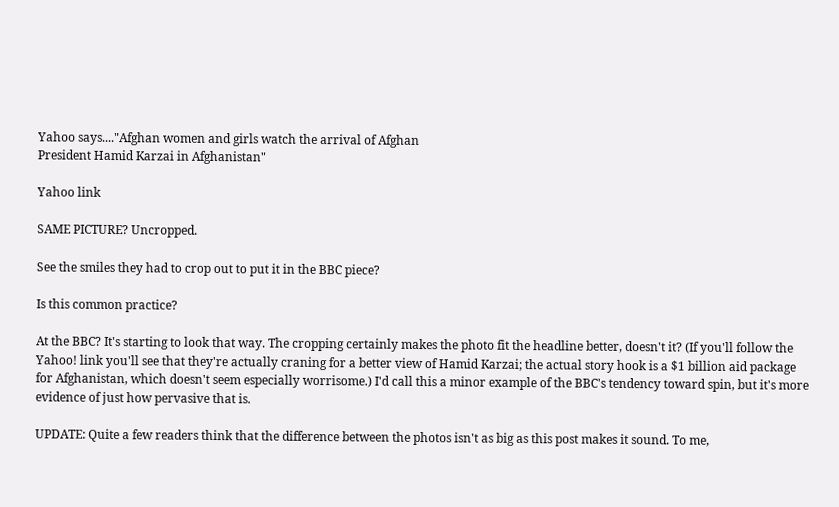Yahoo says...."Afghan women and girls watch the arrival of Afghan
President Hamid Karzai in Afghanistan"

Yahoo link

SAME PICTURE? Uncropped.

See the smiles they had to crop out to put it in the BBC piece?

Is this common practice?

At the BBC? It's starting to look that way. The cropping certainly makes the photo fit the headline better, doesn't it? (If you'll follow the Yahoo! link you'll see that they're actually craning for a better view of Hamid Karzai; the actual story hook is a $1 billion aid package for Afghanistan, which doesn't seem especially worrisome.) I'd call this a minor example of the BBC's tendency toward spin, but it's more evidence of just how pervasive that is.

UPDATE: Quite a few readers think that the difference between the photos isn't as big as this post makes it sound. To me,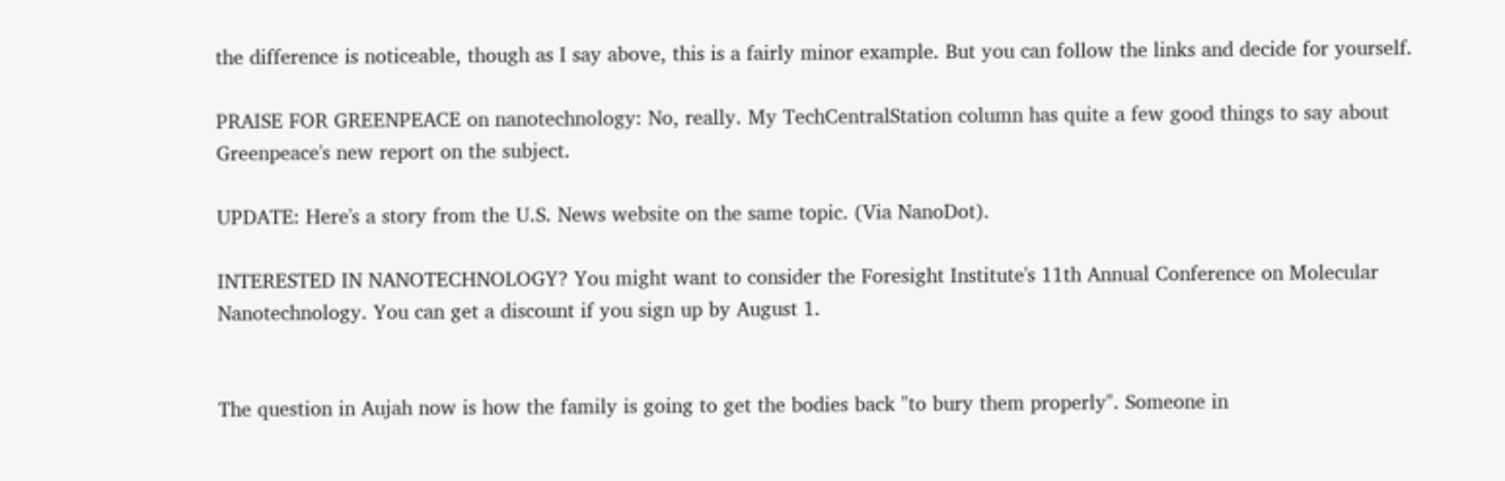the difference is noticeable, though as I say above, this is a fairly minor example. But you can follow the links and decide for yourself.

PRAISE FOR GREENPEACE on nanotechnology: No, really. My TechCentralStation column has quite a few good things to say about Greenpeace's new report on the subject.

UPDATE: Here's a story from the U.S. News website on the same topic. (Via NanoDot).

INTERESTED IN NANOTECHNOLOGY? You might want to consider the Foresight Institute's 11th Annual Conference on Molecular Nanotechnology. You can get a discount if you sign up by August 1.


The question in Aujah now is how the family is going to get the bodies back "to bury them properly". Someone in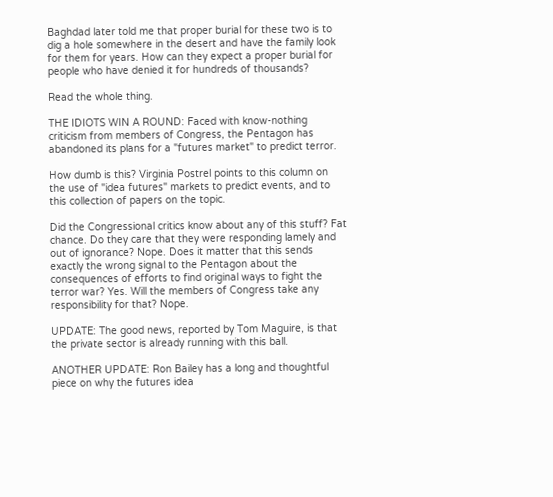Baghdad later told me that proper burial for these two is to dig a hole somewhere in the desert and have the family look for them for years. How can they expect a proper burial for people who have denied it for hundreds of thousands?

Read the whole thing.

THE IDIOTS WIN A ROUND: Faced with know-nothing criticism from members of Congress, the Pentagon has abandoned its plans for a "futures market" to predict terror.

How dumb is this? Virginia Postrel points to this column on the use of "idea futures" markets to predict events, and to this collection of papers on the topic.

Did the Congressional critics know about any of this stuff? Fat chance. Do they care that they were responding lamely and out of ignorance? Nope. Does it matter that this sends exactly the wrong signal to the Pentagon about the consequences of efforts to find original ways to fight the terror war? Yes. Will the members of Congress take any responsibility for that? Nope.

UPDATE: The good news, reported by Tom Maguire, is that the private sector is already running with this ball.

ANOTHER UPDATE: Ron Bailey has a long and thoughtful piece on why the futures idea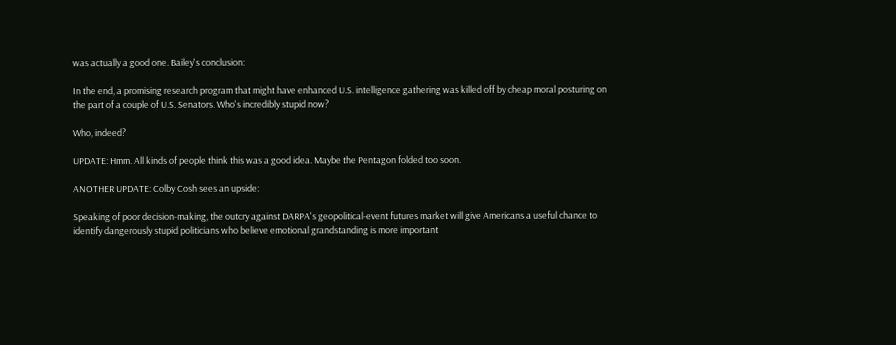was actually a good one. Bailey's conclusion:

In the end, a promising research program that might have enhanced U.S. intelligence gathering was killed off by cheap moral posturing on the part of a couple of U.S. Senators. Who's incredibly stupid now?

Who, indeed?

UPDATE: Hmm. All kinds of people think this was a good idea. Maybe the Pentagon folded too soon.

ANOTHER UPDATE: Colby Cosh sees an upside:

Speaking of poor decision-making, the outcry against DARPA's geopolitical-event futures market will give Americans a useful chance to identify dangerously stupid politicians who believe emotional grandstanding is more important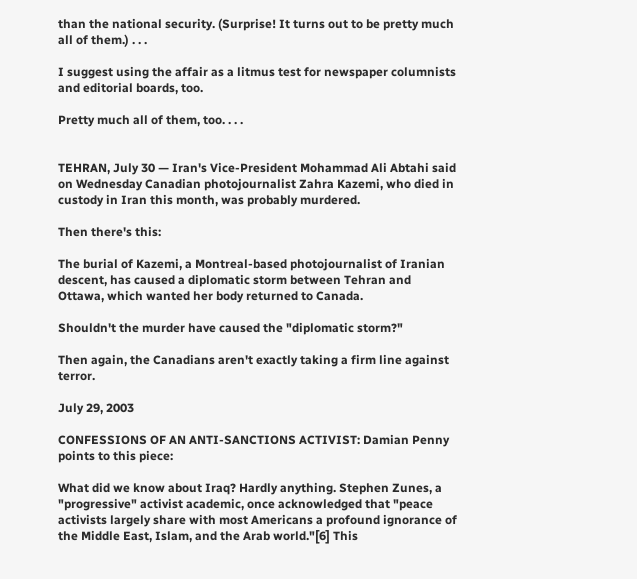than the national security. (Surprise! It turns out to be pretty much all of them.) . . .

I suggest using the affair as a litmus test for newspaper columnists and editorial boards, too.

Pretty much all of them, too. . . .


TEHRAN, July 30 — Iran's Vice-President Mohammad Ali Abtahi said on Wednesday Canadian photojournalist Zahra Kazemi, who died in custody in Iran this month, was probably murdered.

Then there's this:

The burial of Kazemi, a Montreal-based photojournalist of Iranian descent, has caused a diplomatic storm between Tehran and Ottawa, which wanted her body returned to Canada.

Shouldn't the murder have caused the "diplomatic storm?"

Then again, the Canadians aren't exactly taking a firm line against terror.

July 29, 2003

CONFESSIONS OF AN ANTI-SANCTIONS ACTIVIST: Damian Penny points to this piece:

What did we know about Iraq? Hardly anything. Stephen Zunes, a "progressive" activist academic, once acknowledged that "peace activists largely share with most Americans a profound ignorance of the Middle East, Islam, and the Arab world."[6] This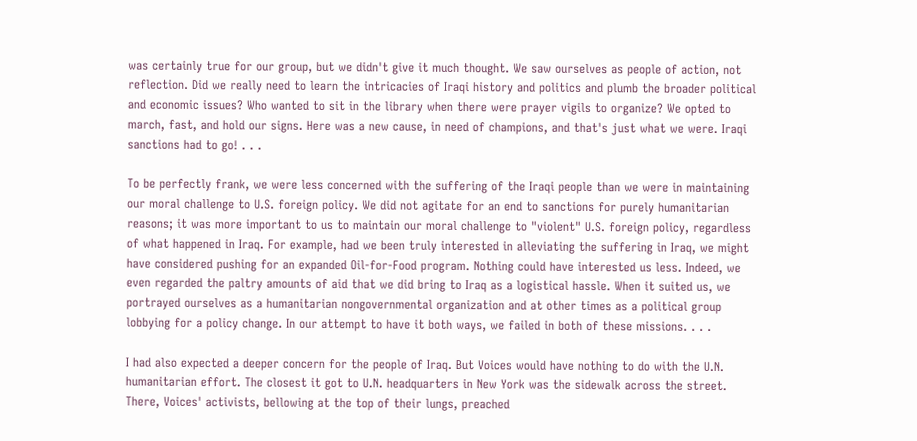was certainly true for our group, but we didn't give it much thought. We saw ourselves as people of action, not reflection. Did we really need to learn the intricacies of Iraqi history and politics and plumb the broader political and economic issues? Who wanted to sit in the library when there were prayer vigils to organize? We opted to march, fast, and hold our signs. Here was a new cause, in need of champions, and that's just what we were. Iraqi sanctions had to go! . . .

To be perfectly frank, we were less concerned with the suffering of the Iraqi people than we were in maintaining our moral challenge to U.S. foreign policy. We did not agitate for an end to sanctions for purely humanitarian reasons; it was more important to us to maintain our moral challenge to "violent" U.S. foreign policy, regardless of what happened in Iraq. For example, had we been truly interested in alleviating the suffering in Iraq, we might have considered pushing for an expanded Oil-for-Food program. Nothing could have interested us less. Indeed, we even regarded the paltry amounts of aid that we did bring to Iraq as a logistical hassle. When it suited us, we portrayed ourselves as a humanitarian nongovernmental organization and at other times as a political group lobbying for a policy change. In our attempt to have it both ways, we failed in both of these missions. . . .

I had also expected a deeper concern for the people of Iraq. But Voices would have nothing to do with the U.N. humanitarian effort. The closest it got to U.N. headquarters in New York was the sidewalk across the street. There, Voices' activists, bellowing at the top of their lungs, preached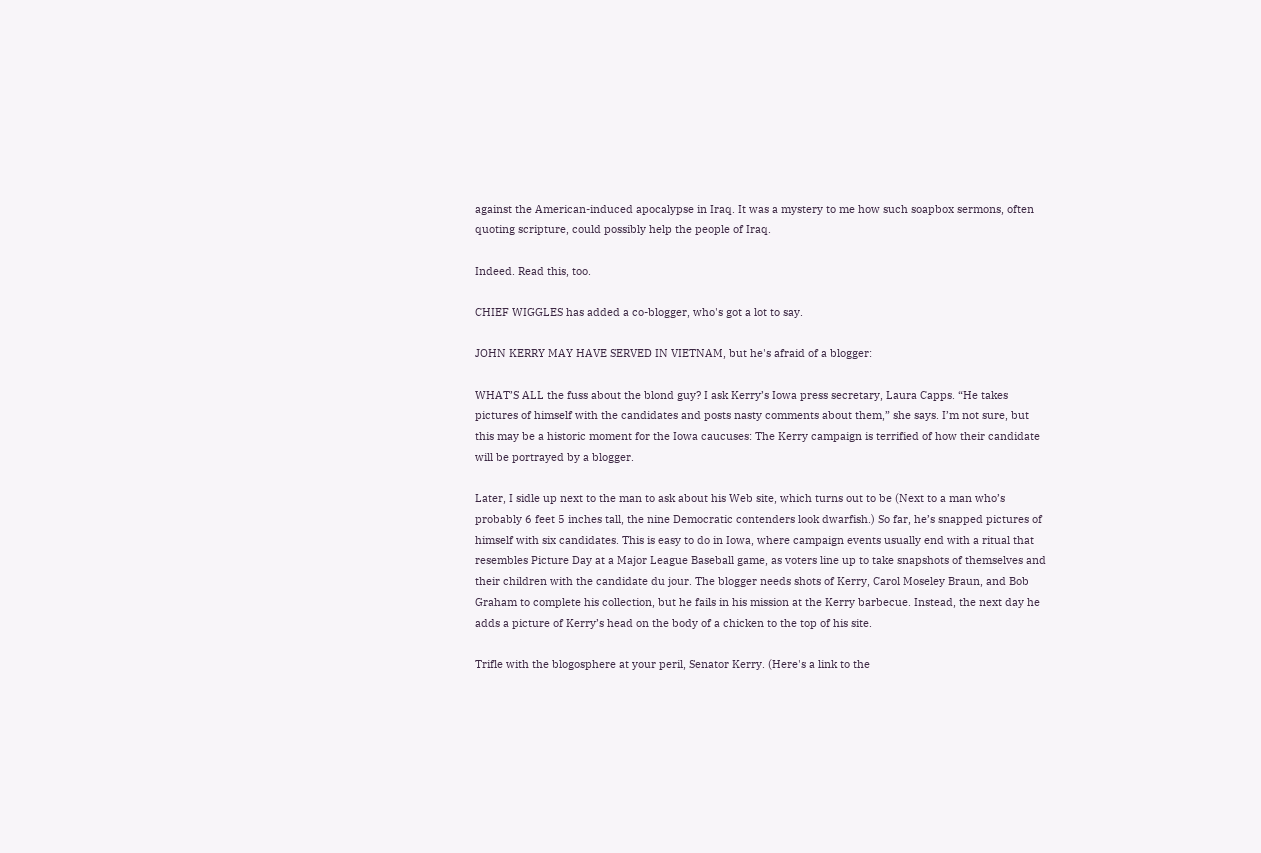against the American-induced apocalypse in Iraq. It was a mystery to me how such soapbox sermons, often quoting scripture, could possibly help the people of Iraq.

Indeed. Read this, too.

CHIEF WIGGLES has added a co-blogger, who's got a lot to say.

JOHN KERRY MAY HAVE SERVED IN VIETNAM, but he's afraid of a blogger:

WHAT’S ALL the fuss about the blond guy? I ask Kerry’s Iowa press secretary, Laura Capps. “He takes pictures of himself with the candidates and posts nasty comments about them,” she says. I’m not sure, but this may be a historic moment for the Iowa caucuses: The Kerry campaign is terrified of how their candidate will be portrayed by a blogger.

Later, I sidle up next to the man to ask about his Web site, which turns out to be (Next to a man who’s probably 6 feet 5 inches tall, the nine Democratic contenders look dwarfish.) So far, he’s snapped pictures of himself with six candidates. This is easy to do in Iowa, where campaign events usually end with a ritual that resembles Picture Day at a Major League Baseball game, as voters line up to take snapshots of themselves and their children with the candidate du jour. The blogger needs shots of Kerry, Carol Moseley Braun, and Bob Graham to complete his collection, but he fails in his mission at the Kerry barbecue. Instead, the next day he adds a picture of Kerry’s head on the body of a chicken to the top of his site.

Trifle with the blogosphere at your peril, Senator Kerry. (Here's a link to the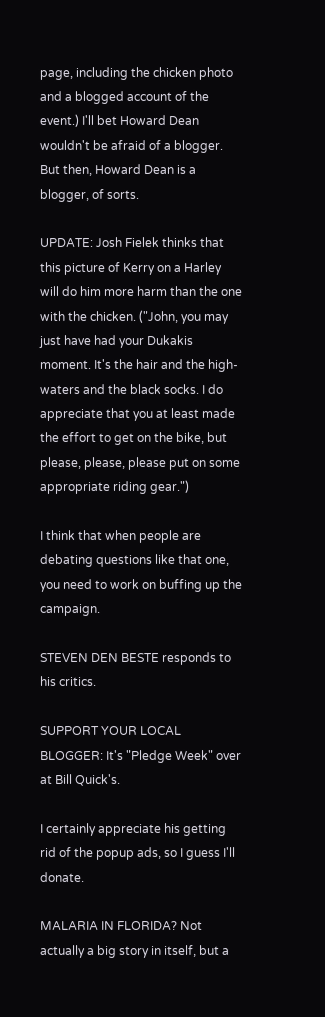page, including the chicken photo and a blogged account of the event.) I'll bet Howard Dean wouldn't be afraid of a blogger. But then, Howard Dean is a blogger, of sorts.

UPDATE: Josh Fielek thinks that this picture of Kerry on a Harley will do him more harm than the one with the chicken. ("John, you may just have had your Dukakis moment. It's the hair and the high-waters and the black socks. I do appreciate that you at least made the effort to get on the bike, but please, please, please put on some appropriate riding gear.")

I think that when people are debating questions like that one, you need to work on buffing up the campaign.

STEVEN DEN BESTE responds to his critics.

SUPPORT YOUR LOCAL BLOGGER: It's "Pledge Week" over at Bill Quick's.

I certainly appreciate his getting rid of the popup ads, so I guess I'll donate.

MALARIA IN FLORIDA? Not actually a big story in itself, but a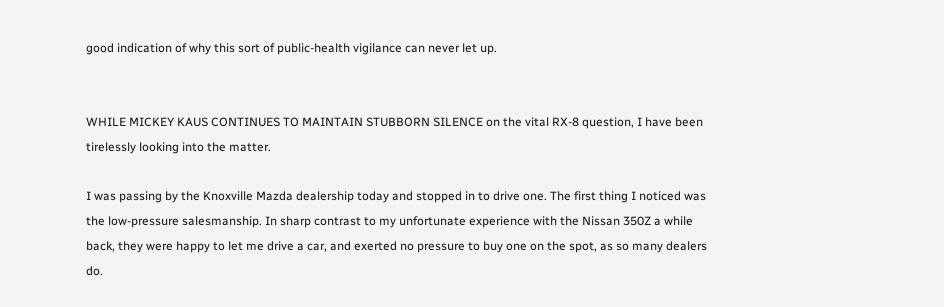good indication of why this sort of public-health vigilance can never let up.


WHILE MICKEY KAUS CONTINUES TO MAINTAIN STUBBORN SILENCE on the vital RX-8 question, I have been tirelessly looking into the matter.

I was passing by the Knoxville Mazda dealership today and stopped in to drive one. The first thing I noticed was the low-pressure salesmanship. In sharp contrast to my unfortunate experience with the Nissan 350Z a while back, they were happy to let me drive a car, and exerted no pressure to buy one on the spot, as so many dealers do.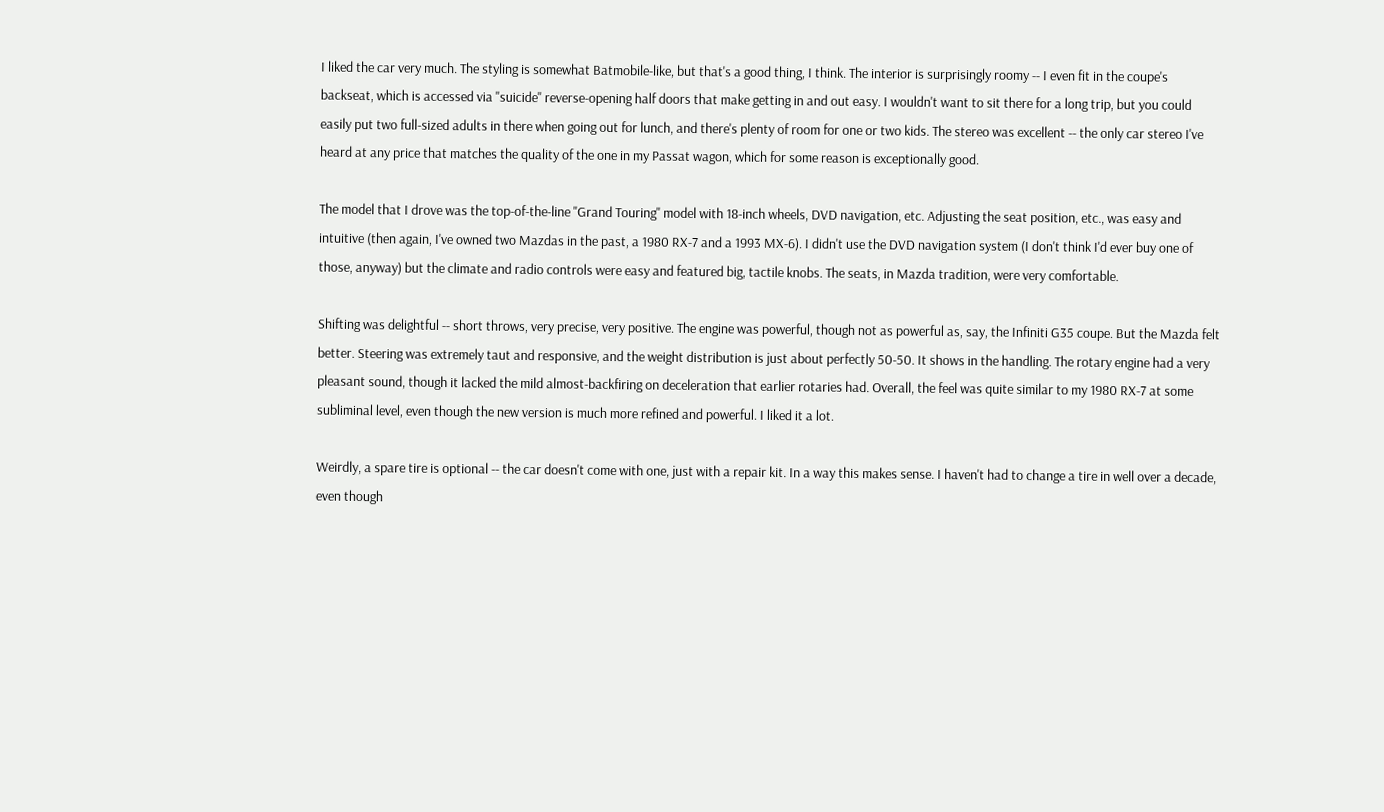I liked the car very much. The styling is somewhat Batmobile-like, but that's a good thing, I think. The interior is surprisingly roomy -- I even fit in the coupe's backseat, which is accessed via "suicide" reverse-opening half doors that make getting in and out easy. I wouldn't want to sit there for a long trip, but you could easily put two full-sized adults in there when going out for lunch, and there's plenty of room for one or two kids. The stereo was excellent -- the only car stereo I've heard at any price that matches the quality of the one in my Passat wagon, which for some reason is exceptionally good.

The model that I drove was the top-of-the-line "Grand Touring" model with 18-inch wheels, DVD navigation, etc. Adjusting the seat position, etc., was easy and intuitive (then again, I've owned two Mazdas in the past, a 1980 RX-7 and a 1993 MX-6). I didn't use the DVD navigation system (I don't think I'd ever buy one of those, anyway) but the climate and radio controls were easy and featured big, tactile knobs. The seats, in Mazda tradition, were very comfortable.

Shifting was delightful -- short throws, very precise, very positive. The engine was powerful, though not as powerful as, say, the Infiniti G35 coupe. But the Mazda felt better. Steering was extremely taut and responsive, and the weight distribution is just about perfectly 50-50. It shows in the handling. The rotary engine had a very pleasant sound, though it lacked the mild almost-backfiring on deceleration that earlier rotaries had. Overall, the feel was quite similar to my 1980 RX-7 at some subliminal level, even though the new version is much more refined and powerful. I liked it a lot.

Weirdly, a spare tire is optional -- the car doesn't come with one, just with a repair kit. In a way this makes sense. I haven't had to change a tire in well over a decade, even though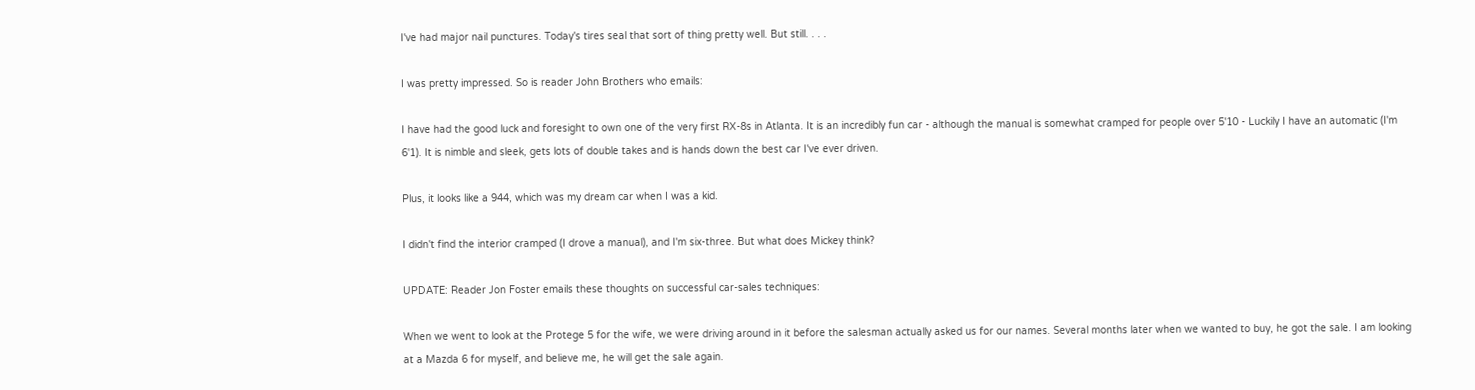I've had major nail punctures. Today's tires seal that sort of thing pretty well. But still. . . .

I was pretty impressed. So is reader John Brothers who emails:

I have had the good luck and foresight to own one of the very first RX-8s in Atlanta. It is an incredibly fun car - although the manual is somewhat cramped for people over 5'10 - Luckily I have an automatic (I'm 6'1). It is nimble and sleek, gets lots of double takes and is hands down the best car I've ever driven.

Plus, it looks like a 944, which was my dream car when I was a kid.

I didn't find the interior cramped (I drove a manual), and I'm six-three. But what does Mickey think?

UPDATE: Reader Jon Foster emails these thoughts on successful car-sales techniques:

When we went to look at the Protege 5 for the wife, we were driving around in it before the salesman actually asked us for our names. Several months later when we wanted to buy, he got the sale. I am looking at a Mazda 6 for myself, and believe me, he will get the sale again.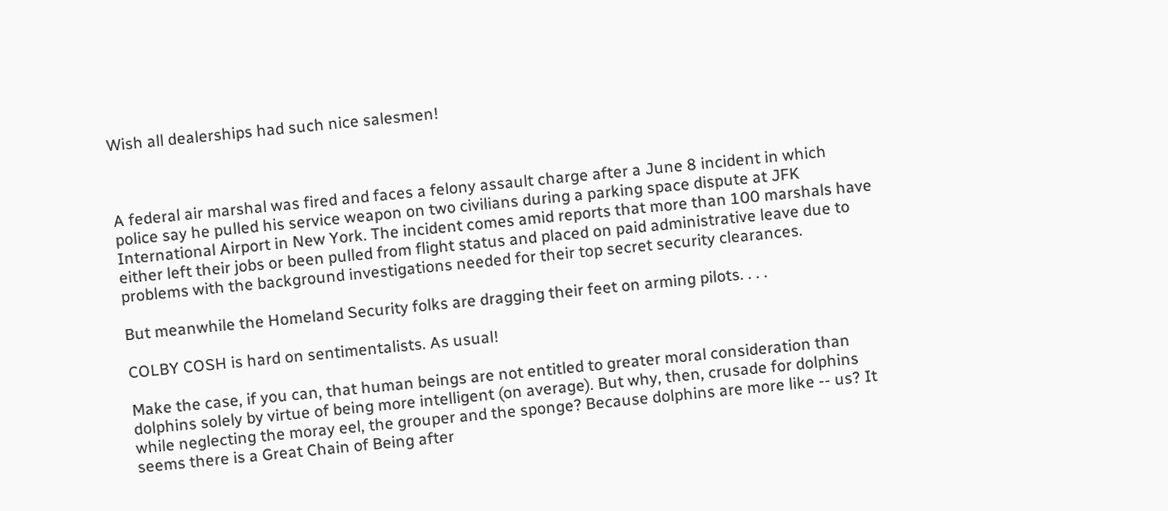Wish all dealerships had such nice salesmen!



A federal air marshal was fired and faces a felony assault charge after a June 8 incident in which police say he pulled his service weapon on two civilians during a parking space dispute at JFK International Airport in New York. The incident comes amid reports that more than 100 marshals have either left their jobs or been pulled from flight status and placed on paid administrative leave due to problems with the background investigations needed for their top secret security clearances.

But meanwhile the Homeland Security folks are dragging their feet on arming pilots. . . .

COLBY COSH is hard on sentimentalists. As usual!

Make the case, if you can, that human beings are not entitled to greater moral consideration than dolphins solely by virtue of being more intelligent (on average). But why, then, crusade for dolphins while neglecting the moray eel, the grouper and the sponge? Because dolphins are more like -- us? It seems there is a Great Chain of Being after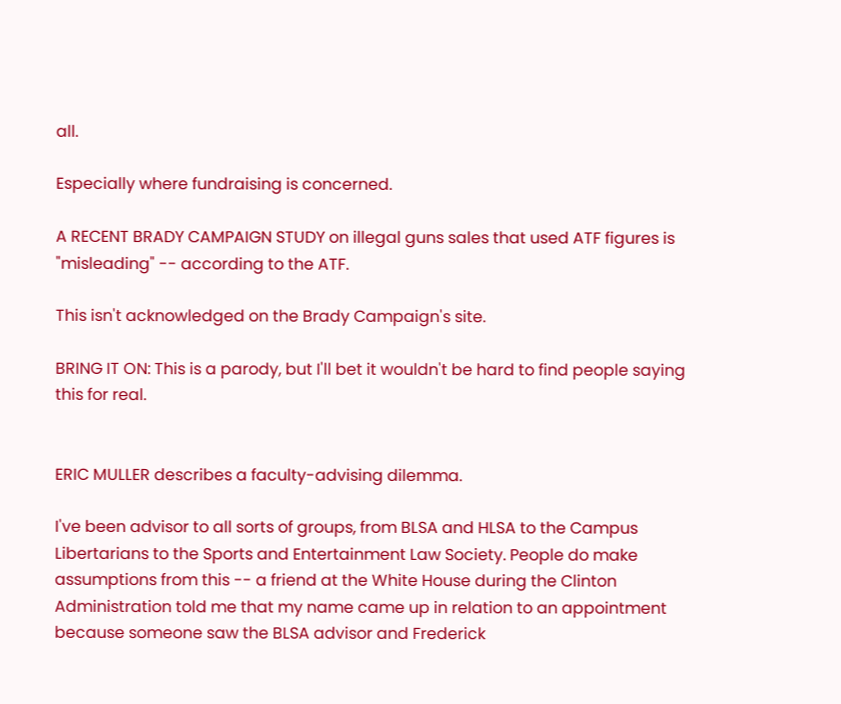all.

Especially where fundraising is concerned.

A RECENT BRADY CAMPAIGN STUDY on illegal guns sales that used ATF figures is "misleading" -- according to the ATF.

This isn't acknowledged on the Brady Campaign's site.

BRING IT ON: This is a parody, but I'll bet it wouldn't be hard to find people saying this for real.


ERIC MULLER describes a faculty-advising dilemma.

I've been advisor to all sorts of groups, from BLSA and HLSA to the Campus Libertarians to the Sports and Entertainment Law Society. People do make assumptions from this -- a friend at the White House during the Clinton Administration told me that my name came up in relation to an appointment because someone saw the BLSA advisor and Frederick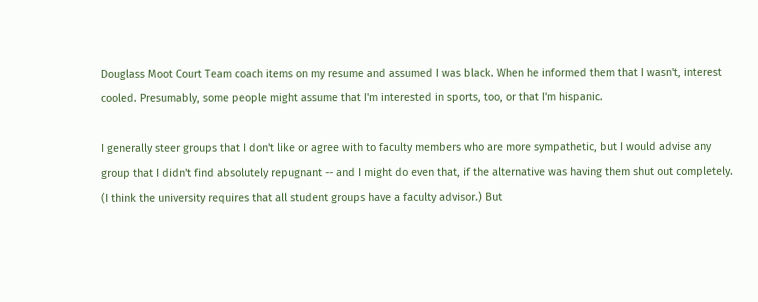Douglass Moot Court Team coach items on my resume and assumed I was black. When he informed them that I wasn't, interest cooled. Presumably, some people might assume that I'm interested in sports, too, or that I'm hispanic.

I generally steer groups that I don't like or agree with to faculty members who are more sympathetic, but I would advise any group that I didn't find absolutely repugnant -- and I might do even that, if the alternative was having them shut out completely. (I think the university requires that all student groups have a faculty advisor.) But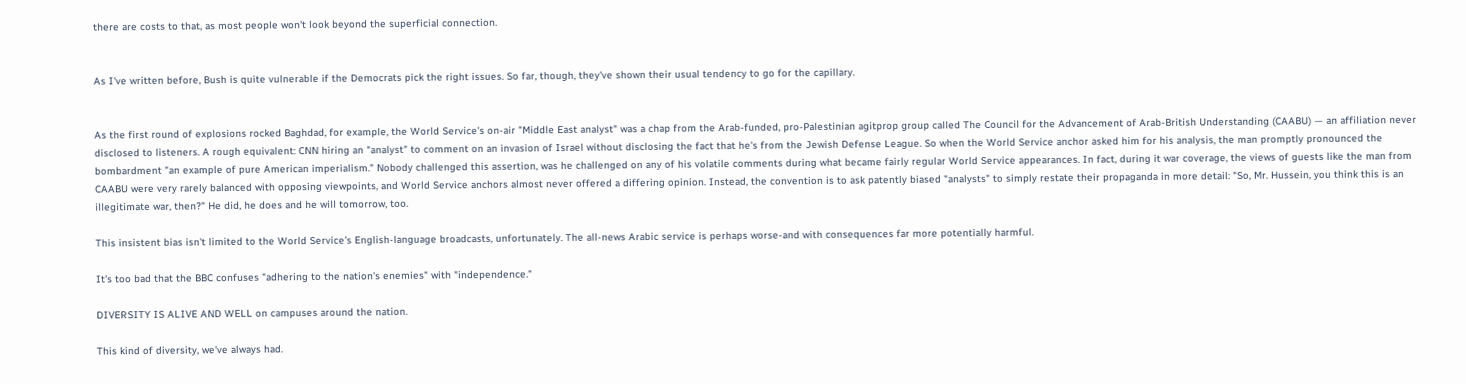there are costs to that, as most people won't look beyond the superficial connection.


As I've written before, Bush is quite vulnerable if the Democrats pick the right issues. So far, though, they've shown their usual tendency to go for the capillary.


As the first round of explosions rocked Baghdad, for example, the World Service's on-air "Middle East analyst" was a chap from the Arab-funded, pro-Palestinian agitprop group called The Council for the Advancement of Arab-British Understanding (CAABU) — an affiliation never disclosed to listeners. A rough equivalent: CNN hiring an "analyst" to comment on an invasion of Israel without disclosing the fact that he's from the Jewish Defense League. So when the World Service anchor asked him for his analysis, the man promptly pronounced the bombardment "an example of pure American imperialism." Nobody challenged this assertion, was he challenged on any of his volatile comments during what became fairly regular World Service appearances. In fact, during it war coverage, the views of guests like the man from CAABU were very rarely balanced with opposing viewpoints, and World Service anchors almost never offered a differing opinion. Instead, the convention is to ask patently biased "analysts" to simply restate their propaganda in more detail: "So, Mr. Hussein, you think this is an illegitimate war, then?" He did, he does and he will tomorrow, too.

This insistent bias isn't limited to the World Service's English-language broadcasts, unfortunately. The all-news Arabic service is perhaps worse-and with consequences far more potentially harmful.

It's too bad that the BBC confuses "adhering to the nation's enemies" with "independence."

DIVERSITY IS ALIVE AND WELL on campuses around the nation.

This kind of diversity, we've always had.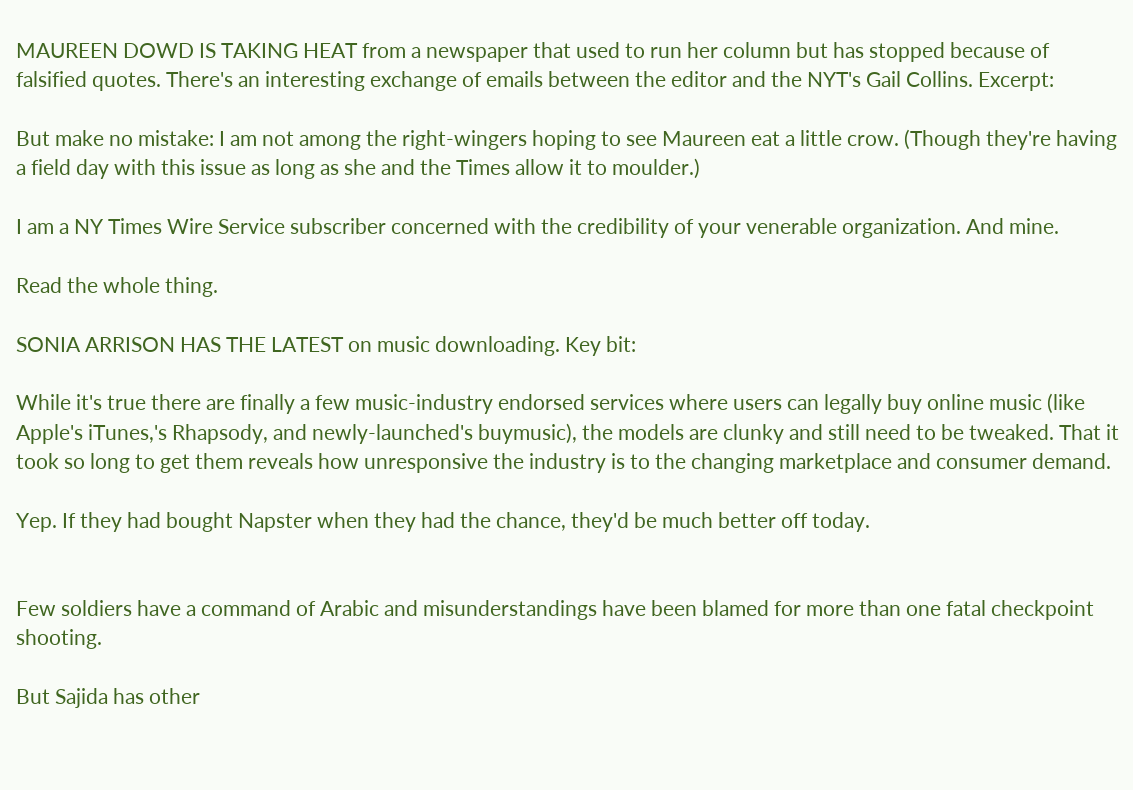MAUREEN DOWD IS TAKING HEAT from a newspaper that used to run her column but has stopped because of falsified quotes. There's an interesting exchange of emails between the editor and the NYT's Gail Collins. Excerpt:

But make no mistake: I am not among the right-wingers hoping to see Maureen eat a little crow. (Though they're having a field day with this issue as long as she and the Times allow it to moulder.)

I am a NY Times Wire Service subscriber concerned with the credibility of your venerable organization. And mine.

Read the whole thing.

SONIA ARRISON HAS THE LATEST on music downloading. Key bit:

While it's true there are finally a few music-industry endorsed services where users can legally buy online music (like Apple's iTunes,'s Rhapsody, and newly-launched's buymusic), the models are clunky and still need to be tweaked. That it took so long to get them reveals how unresponsive the industry is to the changing marketplace and consumer demand.

Yep. If they had bought Napster when they had the chance, they'd be much better off today.


Few soldiers have a command of Arabic and misunderstandings have been blamed for more than one fatal checkpoint shooting.

But Sajida has other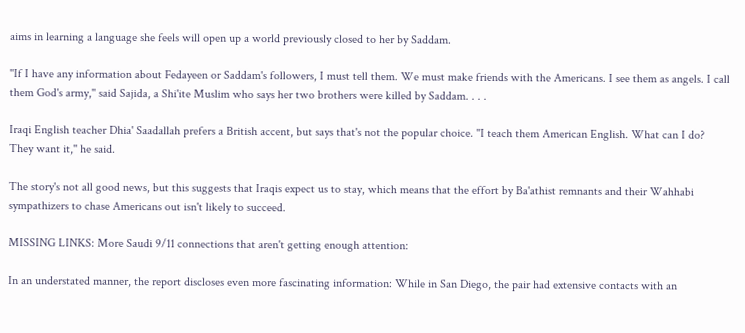aims in learning a language she feels will open up a world previously closed to her by Saddam.

''If I have any information about Fedayeen or Saddam's followers, I must tell them. We must make friends with the Americans. I see them as angels. I call them God's army,'' said Sajida, a Shi'ite Muslim who says her two brothers were killed by Saddam. . . .

Iraqi English teacher Dhia' Saadallah prefers a British accent, but says that's not the popular choice. ''I teach them American English. What can I do? They want it,'' he said.

The story's not all good news, but this suggests that Iraqis expect us to stay, which means that the effort by Ba'athist remnants and their Wahhabi sympathizers to chase Americans out isn't likely to succeed.

MISSING LINKS: More Saudi 9/11 connections that aren't getting enough attention:

In an understated manner, the report discloses even more fascinating information: While in San Diego, the pair had extensive contacts with an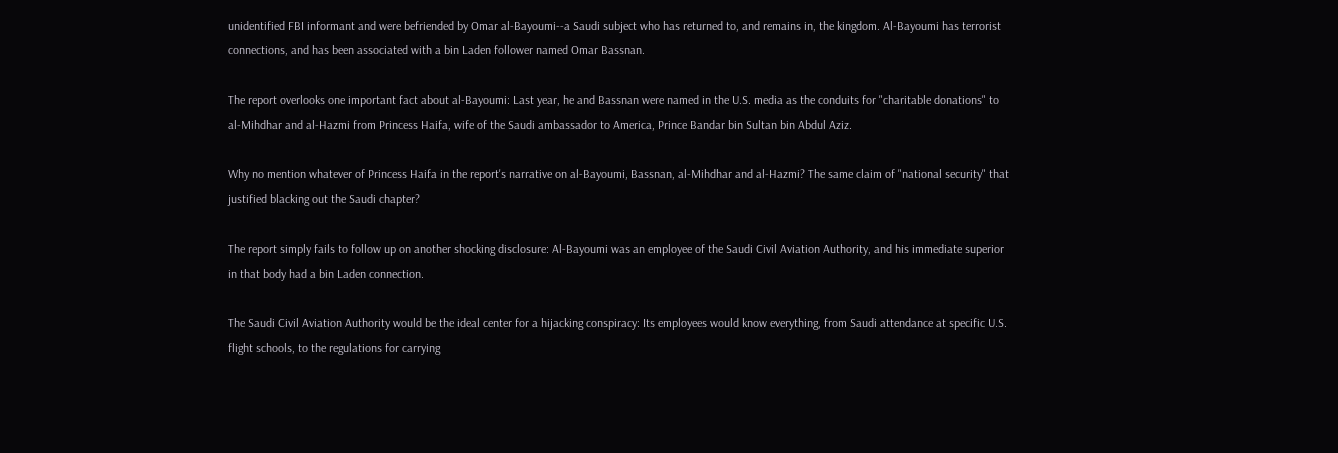unidentified FBI informant and were befriended by Omar al-Bayoumi--a Saudi subject who has returned to, and remains in, the kingdom. Al-Bayoumi has terrorist connections, and has been associated with a bin Laden follower named Omar Bassnan.

The report overlooks one important fact about al-Bayoumi: Last year, he and Bassnan were named in the U.S. media as the conduits for "charitable donations" to al-Mihdhar and al-Hazmi from Princess Haifa, wife of the Saudi ambassador to America, Prince Bandar bin Sultan bin Abdul Aziz.

Why no mention whatever of Princess Haifa in the report's narrative on al-Bayoumi, Bassnan, al-Mihdhar and al-Hazmi? The same claim of "national security" that justified blacking out the Saudi chapter?

The report simply fails to follow up on another shocking disclosure: Al-Bayoumi was an employee of the Saudi Civil Aviation Authority, and his immediate superior in that body had a bin Laden connection.

The Saudi Civil Aviation Authority would be the ideal center for a hijacking conspiracy: Its employees would know everything, from Saudi attendance at specific U.S. flight schools, to the regulations for carrying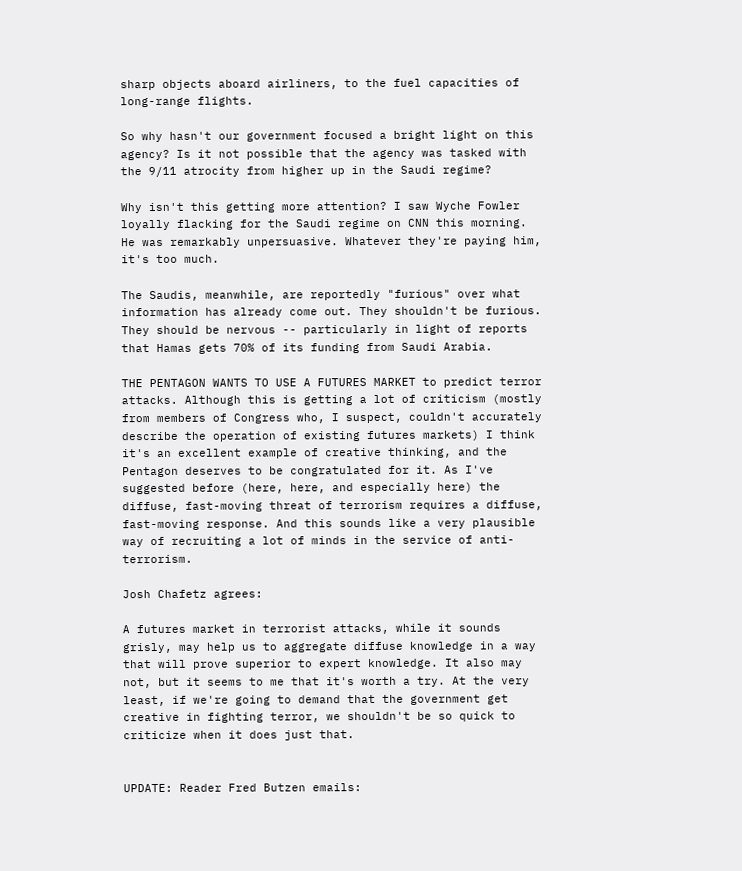sharp objects aboard airliners, to the fuel capacities of long-range flights.

So why hasn't our government focused a bright light on this agency? Is it not possible that the agency was tasked with the 9/11 atrocity from higher up in the Saudi regime?

Why isn't this getting more attention? I saw Wyche Fowler loyally flacking for the Saudi regime on CNN this morning. He was remarkably unpersuasive. Whatever they're paying him, it's too much.

The Saudis, meanwhile, are reportedly "furious" over what information has already come out. They shouldn't be furious. They should be nervous -- particularly in light of reports that Hamas gets 70% of its funding from Saudi Arabia.

THE PENTAGON WANTS TO USE A FUTURES MARKET to predict terror attacks. Although this is getting a lot of criticism (mostly from members of Congress who, I suspect, couldn't accurately describe the operation of existing futures markets) I think it's an excellent example of creative thinking, and the Pentagon deserves to be congratulated for it. As I've suggested before (here, here, and especially here) the diffuse, fast-moving threat of terrorism requires a diffuse, fast-moving response. And this sounds like a very plausible way of recruiting a lot of minds in the service of anti-terrorism.

Josh Chafetz agrees:

A futures market in terrorist attacks, while it sounds grisly, may help us to aggregate diffuse knowledge in a way that will prove superior to expert knowledge. It also may not, but it seems to me that it's worth a try. At the very least, if we're going to demand that the government get creative in fighting terror, we shouldn't be so quick to criticize when it does just that.


UPDATE: Reader Fred Butzen emails: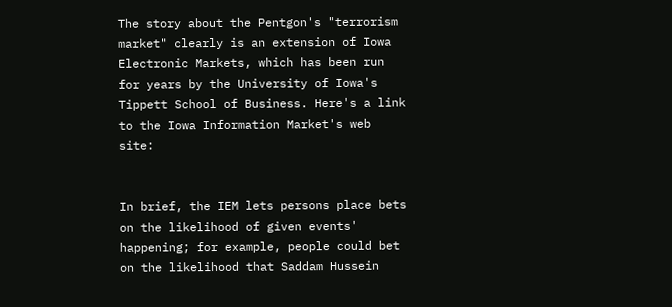The story about the Pentgon's "terrorism market" clearly is an extension of Iowa Electronic Markets, which has been run for years by the University of Iowa's Tippett School of Business. Here's a link to the Iowa Information Market's web site:


In brief, the IEM lets persons place bets on the likelihood of given events' happening; for example, people could bet on the likelihood that Saddam Hussein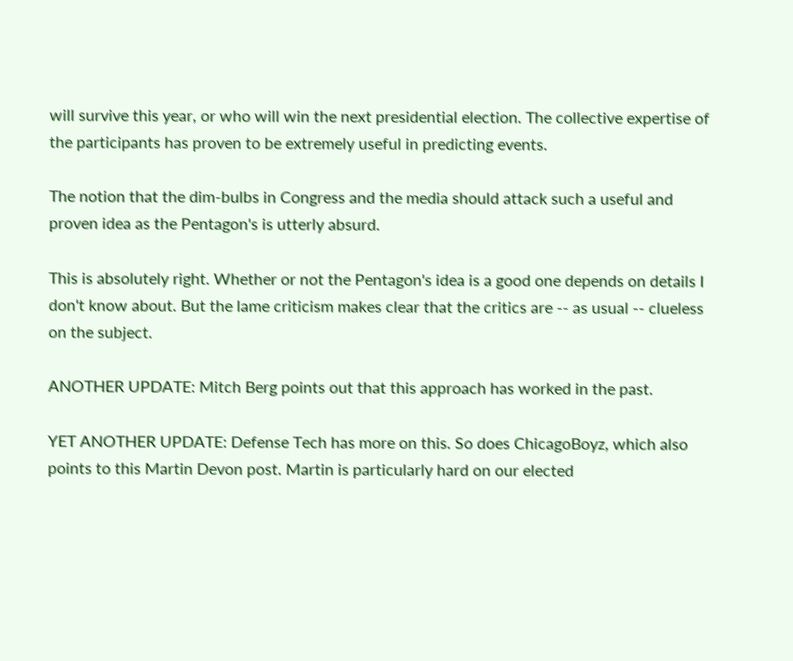will survive this year, or who will win the next presidential election. The collective expertise of the participants has proven to be extremely useful in predicting events.

The notion that the dim-bulbs in Congress and the media should attack such a useful and proven idea as the Pentagon's is utterly absurd.

This is absolutely right. Whether or not the Pentagon's idea is a good one depends on details I don't know about. But the lame criticism makes clear that the critics are -- as usual -- clueless on the subject.

ANOTHER UPDATE: Mitch Berg points out that this approach has worked in the past.

YET ANOTHER UPDATE: Defense Tech has more on this. So does ChicagoBoyz, which also points to this Martin Devon post. Martin is particularly hard on our elected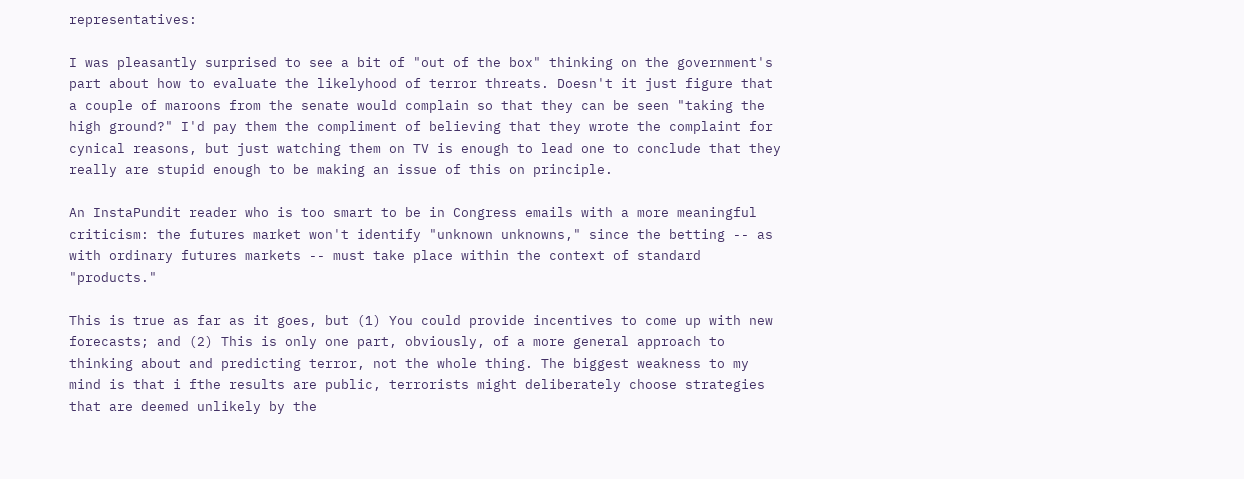representatives:

I was pleasantly surprised to see a bit of "out of the box" thinking on the government's part about how to evaluate the likelyhood of terror threats. Doesn't it just figure that a couple of maroons from the senate would complain so that they can be seen "taking the high ground?" I'd pay them the compliment of believing that they wrote the complaint for cynical reasons, but just watching them on TV is enough to lead one to conclude that they really are stupid enough to be making an issue of this on principle.

An InstaPundit reader who is too smart to be in Congress emails with a more meaningful criticism: the futures market won't identify "unknown unknowns," since the betting -- as with ordinary futures markets -- must take place within the context of standard "products."

This is true as far as it goes, but (1) You could provide incentives to come up with new forecasts; and (2) This is only one part, obviously, of a more general approach to thinking about and predicting terror, not the whole thing. The biggest weakness to my mind is that i fthe results are public, terrorists might deliberately choose strategies that are deemed unlikely by the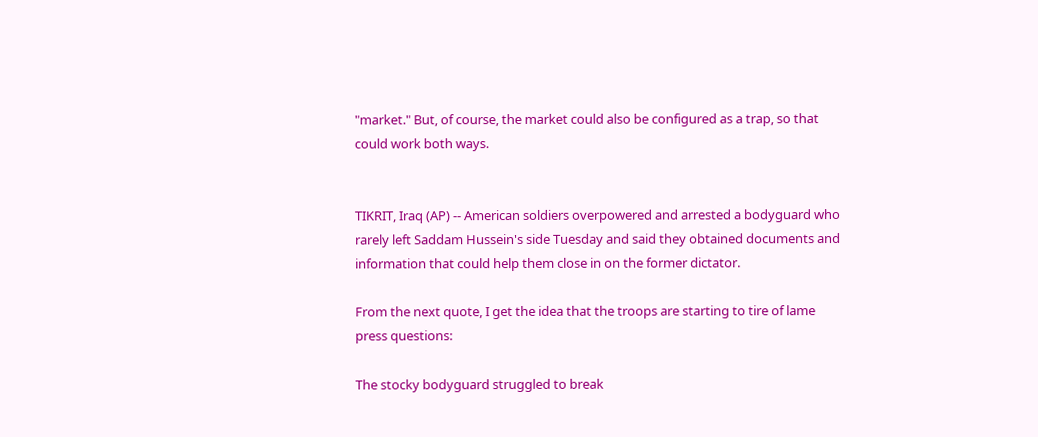"market." But, of course, the market could also be configured as a trap, so that could work both ways.


TIKRIT, Iraq (AP) -- American soldiers overpowered and arrested a bodyguard who rarely left Saddam Hussein's side Tuesday and said they obtained documents and information that could help them close in on the former dictator.

From the next quote, I get the idea that the troops are starting to tire of lame press questions:

The stocky bodyguard struggled to break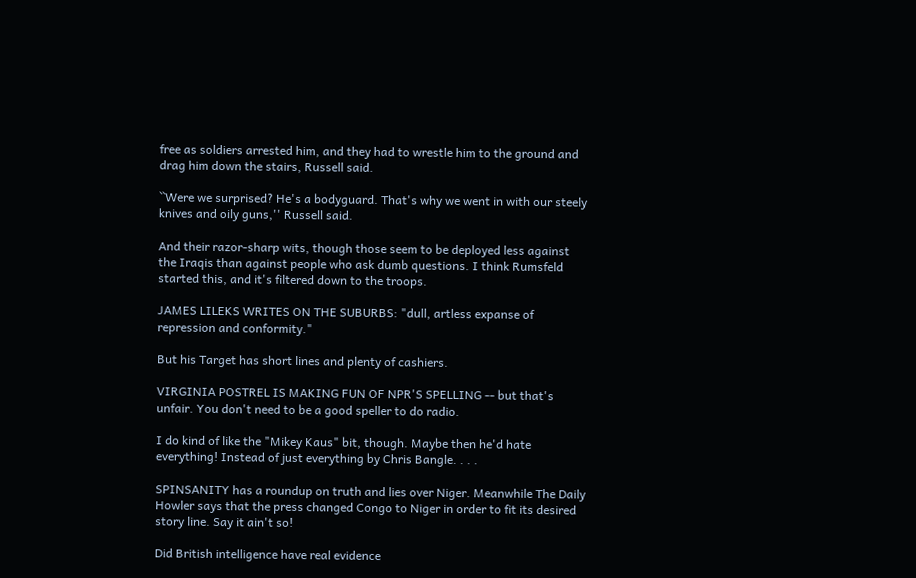free as soldiers arrested him, and they had to wrestle him to the ground and drag him down the stairs, Russell said.

``Were we surprised? He's a bodyguard. That's why we went in with our steely knives and oily guns,'' Russell said.

And their razor-sharp wits, though those seem to be deployed less against the Iraqis than against people who ask dumb questions. I think Rumsfeld started this, and it's filtered down to the troops.

JAMES LILEKS WRITES ON THE SUBURBS: "dull, artless expanse of repression and conformity."

But his Target has short lines and plenty of cashiers.

VIRGINIA POSTREL IS MAKING FUN OF NPR'S SPELLING -- but that's unfair. You don't need to be a good speller to do radio.

I do kind of like the "Mikey Kaus" bit, though. Maybe then he'd hate everything! Instead of just everything by Chris Bangle. . . .

SPINSANITY has a roundup on truth and lies over Niger. Meanwhile The Daily Howler says that the press changed Congo to Niger in order to fit its desired story line. Say it ain't so!

Did British intelligence have real evidence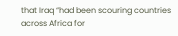that Iraq “had been scouring countries across Africa for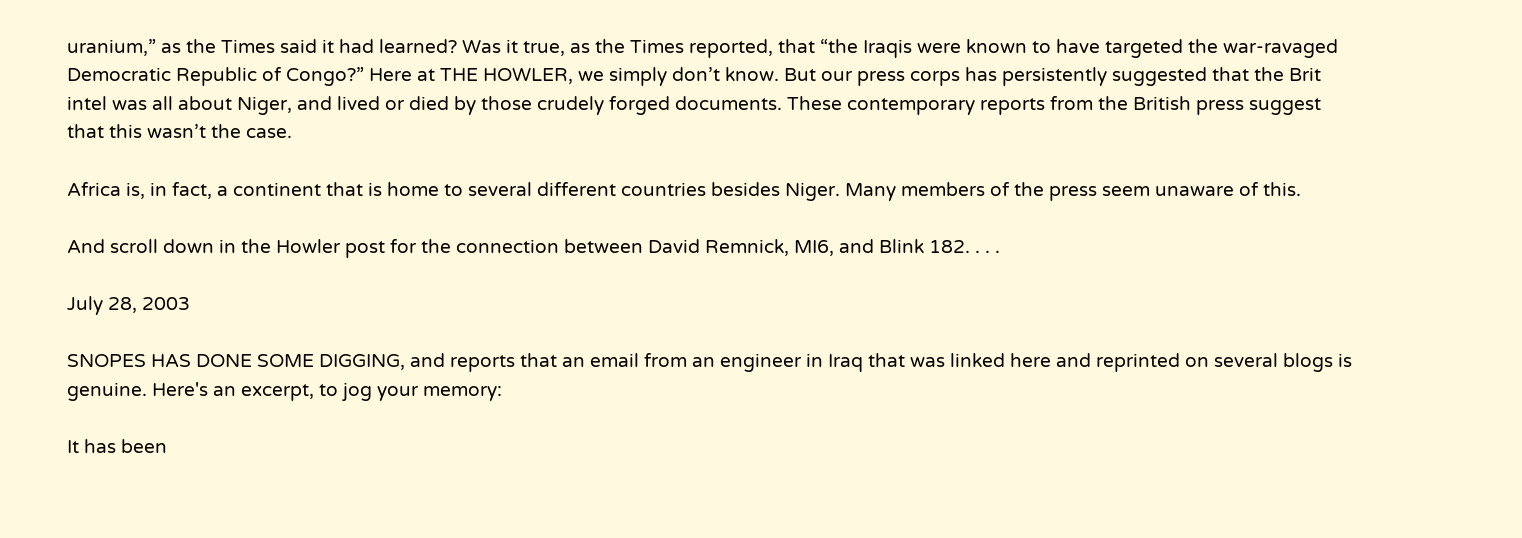uranium,” as the Times said it had learned? Was it true, as the Times reported, that “the Iraqis were known to have targeted the war-ravaged Democratic Republic of Congo?” Here at THE HOWLER, we simply don’t know. But our press corps has persistently suggested that the Brit intel was all about Niger, and lived or died by those crudely forged documents. These contemporary reports from the British press suggest that this wasn’t the case.

Africa is, in fact, a continent that is home to several different countries besides Niger. Many members of the press seem unaware of this.

And scroll down in the Howler post for the connection between David Remnick, MI6, and Blink 182. . . .

July 28, 2003

SNOPES HAS DONE SOME DIGGING, and reports that an email from an engineer in Iraq that was linked here and reprinted on several blogs is genuine. Here's an excerpt, to jog your memory:

It has been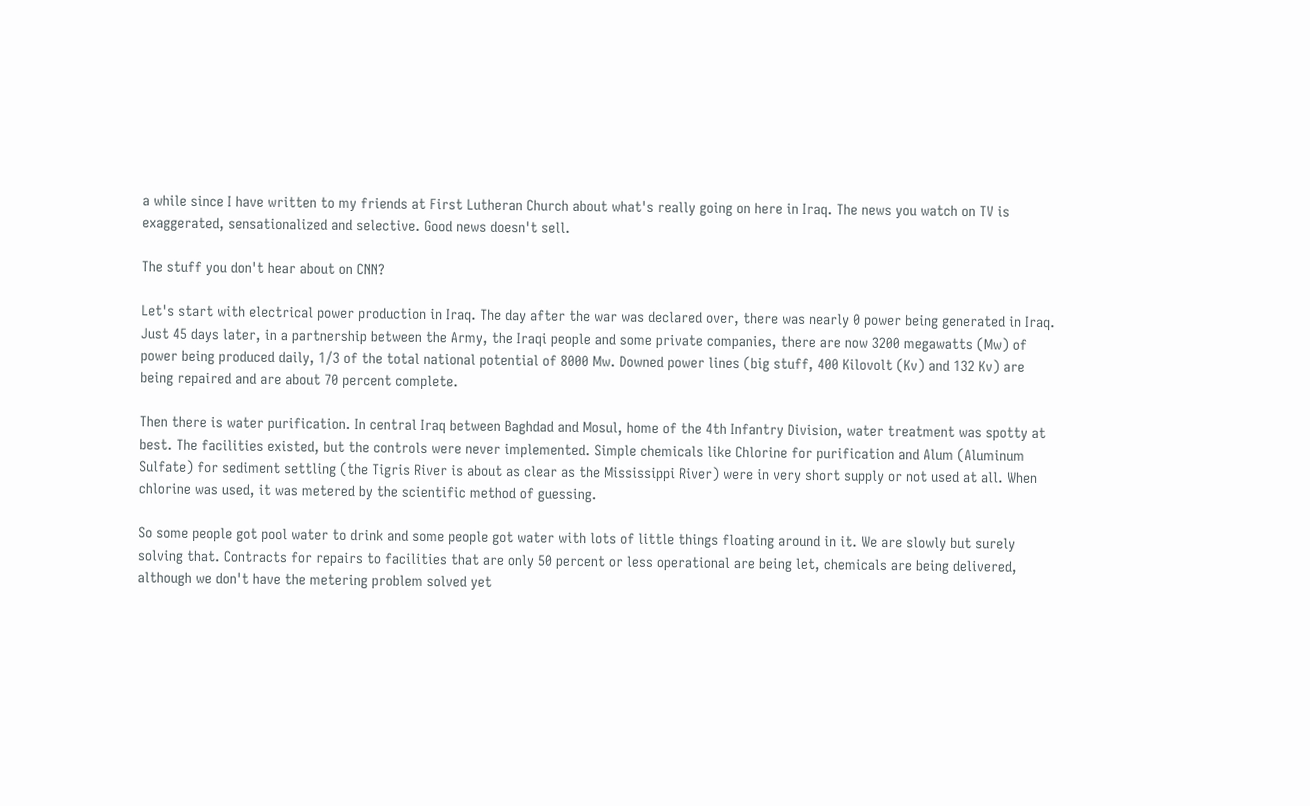a while since I have written to my friends at First Lutheran Church about what's really going on here in Iraq. The news you watch on TV is exaggerated, sensationalized and selective. Good news doesn't sell.

The stuff you don't hear about on CNN?

Let's start with electrical power production in Iraq. The day after the war was declared over, there was nearly 0 power being generated in Iraq. Just 45 days later, in a partnership between the Army, the Iraqi people and some private companies, there are now 3200 megawatts (Mw) of power being produced daily, 1/3 of the total national potential of 8000 Mw. Downed power lines (big stuff, 400 Kilovolt (Kv) and 132 Kv) are being repaired and are about 70 percent complete.

Then there is water purification. In central Iraq between Baghdad and Mosul, home of the 4th Infantry Division, water treatment was spotty at best. The facilities existed, but the controls were never implemented. Simple chemicals like Chlorine for purification and Alum (Aluminum Sulfate) for sediment settling (the Tigris River is about as clear as the Mississippi River) were in very short supply or not used at all. When chlorine was used, it was metered by the scientific method of guessing.

So some people got pool water to drink and some people got water with lots of little things floating around in it. We are slowly but surely solving that. Contracts for repairs to facilities that are only 50 percent or less operational are being let, chemicals are being delivered, although we don't have the metering problem solved yet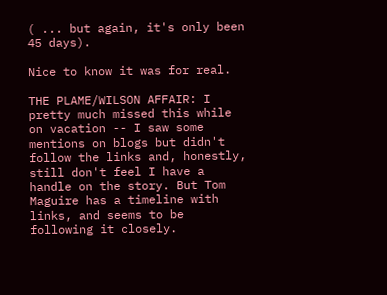( ... but again, it's only been 45 days).

Nice to know it was for real.

THE PLAME/WILSON AFFAIR: I pretty much missed this while on vacation -- I saw some mentions on blogs but didn't follow the links and, honestly, still don't feel I have a handle on the story. But Tom Maguire has a timeline with links, and seems to be following it closely.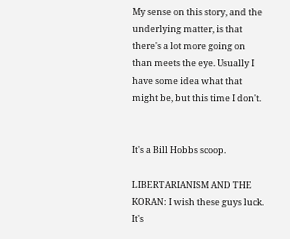My sense on this story, and the underlying matter, is that there's a lot more going on than meets the eye. Usually I have some idea what that might be, but this time I don't.


It's a Bill Hobbs scoop.

LIBERTARIANISM AND THE KORAN: I wish these guys luck. It's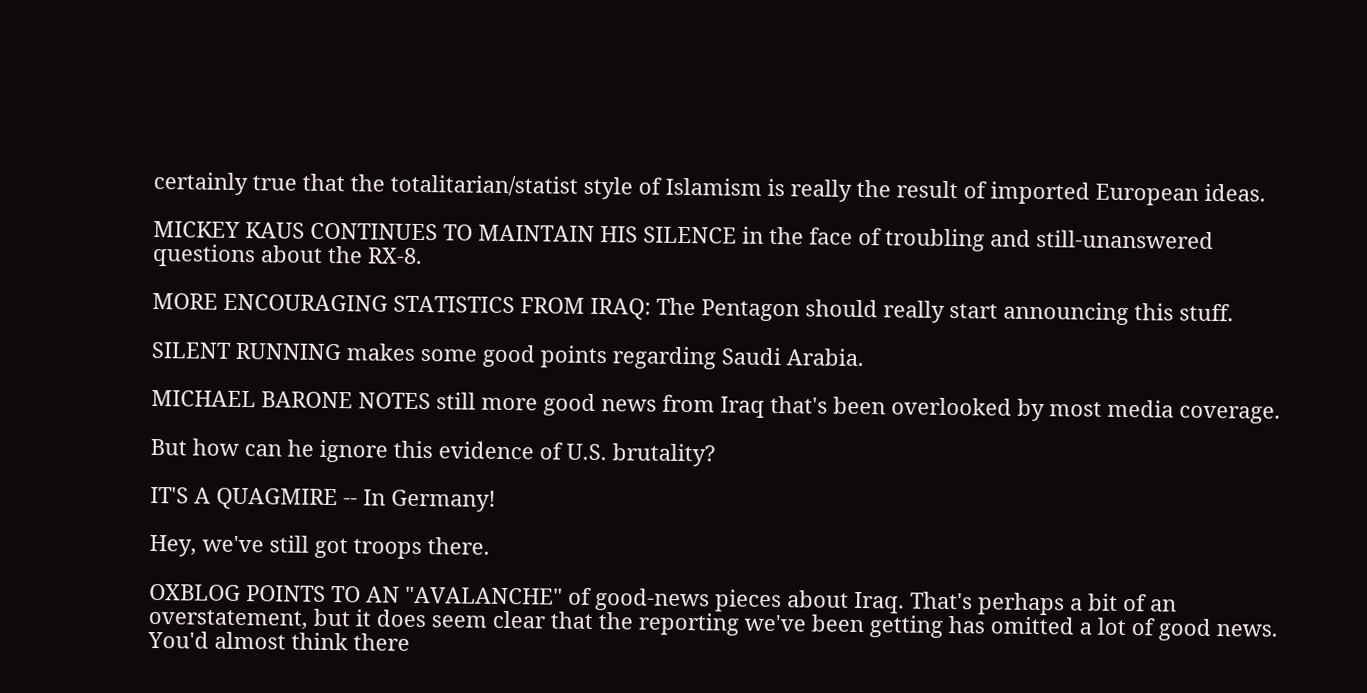certainly true that the totalitarian/statist style of Islamism is really the result of imported European ideas.

MICKEY KAUS CONTINUES TO MAINTAIN HIS SILENCE in the face of troubling and still-unanswered questions about the RX-8.

MORE ENCOURAGING STATISTICS FROM IRAQ: The Pentagon should really start announcing this stuff.

SILENT RUNNING makes some good points regarding Saudi Arabia.

MICHAEL BARONE NOTES still more good news from Iraq that's been overlooked by most media coverage.

But how can he ignore this evidence of U.S. brutality?

IT'S A QUAGMIRE -- In Germany!

Hey, we've still got troops there.

OXBLOG POINTS TO AN "AVALANCHE" of good-news pieces about Iraq. That's perhaps a bit of an overstatement, but it does seem clear that the reporting we've been getting has omitted a lot of good news. You'd almost think there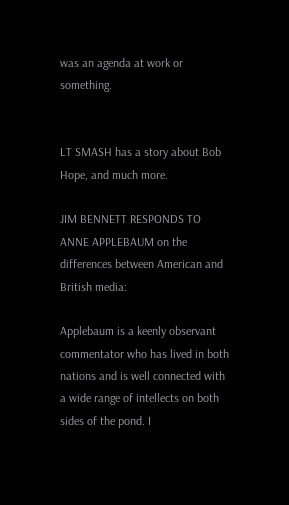was an agenda at work or something.


LT SMASH has a story about Bob Hope, and much more.

JIM BENNETT RESPONDS TO ANNE APPLEBAUM on the differences between American and British media:

Applebaum is a keenly observant commentator who has lived in both nations and is well connected with a wide range of intellects on both sides of the pond. I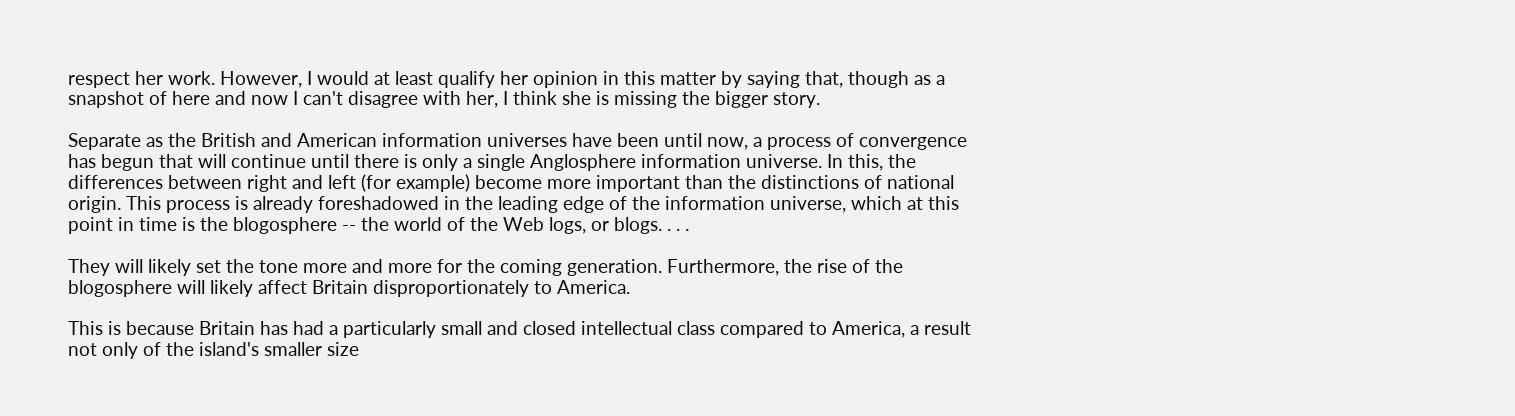respect her work. However, I would at least qualify her opinion in this matter by saying that, though as a snapshot of here and now I can't disagree with her, I think she is missing the bigger story.

Separate as the British and American information universes have been until now, a process of convergence has begun that will continue until there is only a single Anglosphere information universe. In this, the differences between right and left (for example) become more important than the distinctions of national origin. This process is already foreshadowed in the leading edge of the information universe, which at this point in time is the blogosphere -- the world of the Web logs, or blogs. . . .

They will likely set the tone more and more for the coming generation. Furthermore, the rise of the blogosphere will likely affect Britain disproportionately to America.

This is because Britain has had a particularly small and closed intellectual class compared to America, a result not only of the island's smaller size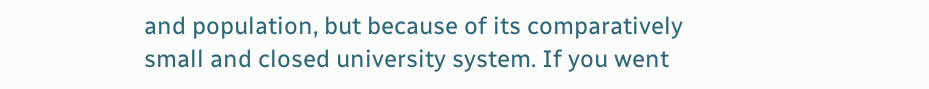and population, but because of its comparatively small and closed university system. If you went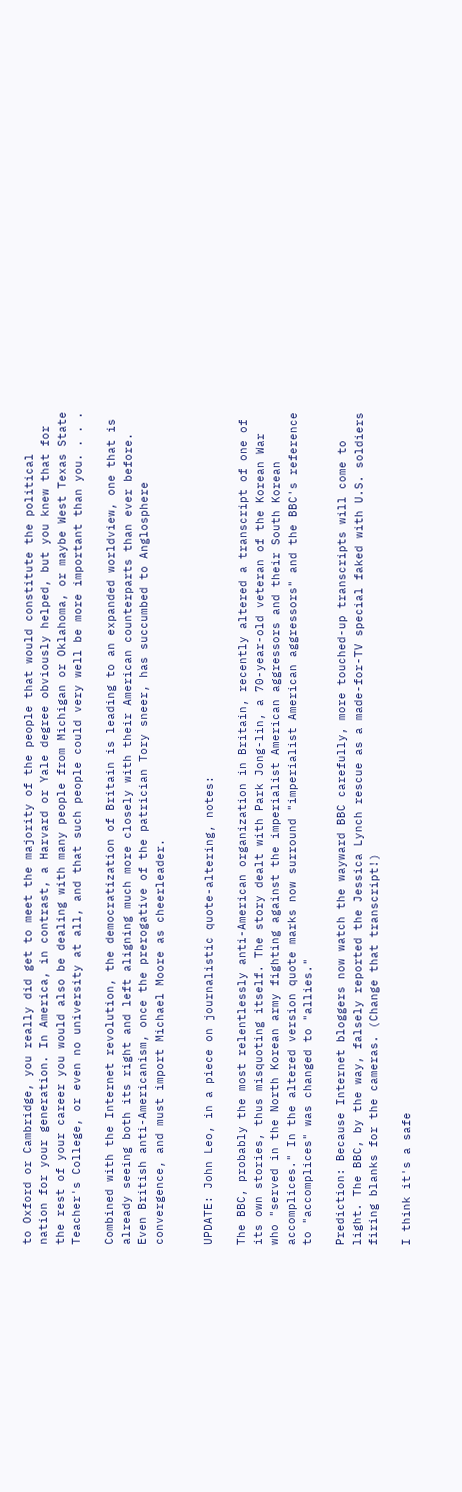to Oxford or Cambridge, you really did get to meet the majority of the people that would constitute the political nation for your generation. In America, in contrast, a Harvard or Yale degree obviously helped, but you knew that for the rest of your career you would also be dealing with many people from Michigan or Oklahoma, or maybe West Texas State Teacher's College, or even no university at all, and that such people could very well be more important than you. . . .

Combined with the Internet revolution, the democratization of Britain is leading to an expanded worldview, one that is already seeing both its right and left aligning much more closely with their American counterparts than ever before. Even British anti-Americanism, once the prerogative of the patrician Tory sneer, has succumbed to Anglosphere convergence, and must import Michael Moore as cheerleader.


UPDATE: John Leo, in a piece on journalistic quote-altering, notes:

The BBC, probably the most relentlessly anti-American organization in Britain, recently altered a transcript of one of its own stories, thus misquoting itself. The story dealt with Park Jong-lin, a 70-year-old veteran of the Korean War who "served in the North Korean army fighting against the imperialist American aggressors and their South Korean accomplices." In the altered version quote marks now surround "imperialist American aggressors" and the BBC's reference to "accomplices" was changed to "allies."

Prediction: Because Internet bloggers now watch the wayward BBC carefully, more touched-up transcripts will come to light. The BBC, by the way, falsely reported the Jessica Lynch rescue as a made-for-TV special faked with U.S. soldiers firing blanks for the cameras. (Change that transcript!)

I think it's a safe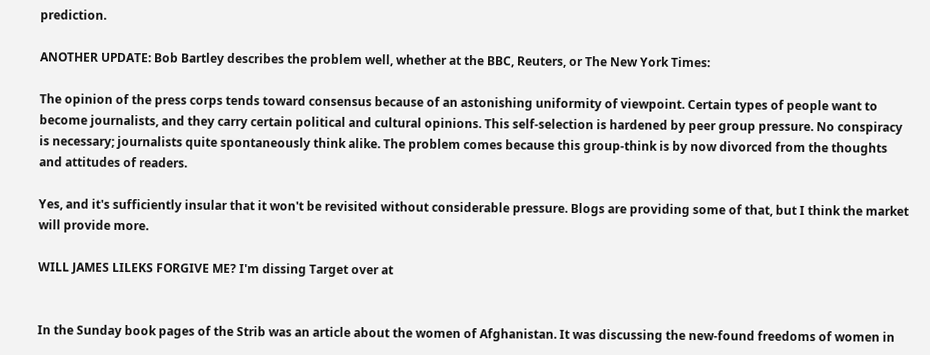prediction.

ANOTHER UPDATE: Bob Bartley describes the problem well, whether at the BBC, Reuters, or The New York Times:

The opinion of the press corps tends toward consensus because of an astonishing uniformity of viewpoint. Certain types of people want to become journalists, and they carry certain political and cultural opinions. This self-selection is hardened by peer group pressure. No conspiracy is necessary; journalists quite spontaneously think alike. The problem comes because this group-think is by now divorced from the thoughts and attitudes of readers.

Yes, and it's sufficiently insular that it won't be revisited without considerable pressure. Blogs are providing some of that, but I think the market will provide more.

WILL JAMES LILEKS FORGIVE ME? I'm dissing Target over at


In the Sunday book pages of the Strib was an article about the women of Afghanistan. It was discussing the new-found freedoms of women in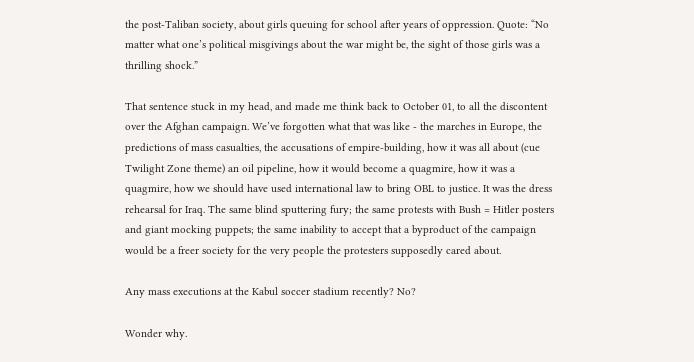the post-Taliban society, about girls queuing for school after years of oppression. Quote: “No matter what one’s political misgivings about the war might be, the sight of those girls was a thrilling shock.”

That sentence stuck in my head, and made me think back to October 01, to all the discontent over the Afghan campaign. We’ve forgotten what that was like - the marches in Europe, the predictions of mass casualties, the accusations of empire-building, how it was all about (cue Twilight Zone theme) an oil pipeline, how it would become a quagmire, how it was a quagmire, how we should have used international law to bring OBL to justice. It was the dress rehearsal for Iraq. The same blind sputtering fury; the same protests with Bush = Hitler posters and giant mocking puppets; the same inability to accept that a byproduct of the campaign would be a freer society for the very people the protesters supposedly cared about.

Any mass executions at the Kabul soccer stadium recently? No?

Wonder why.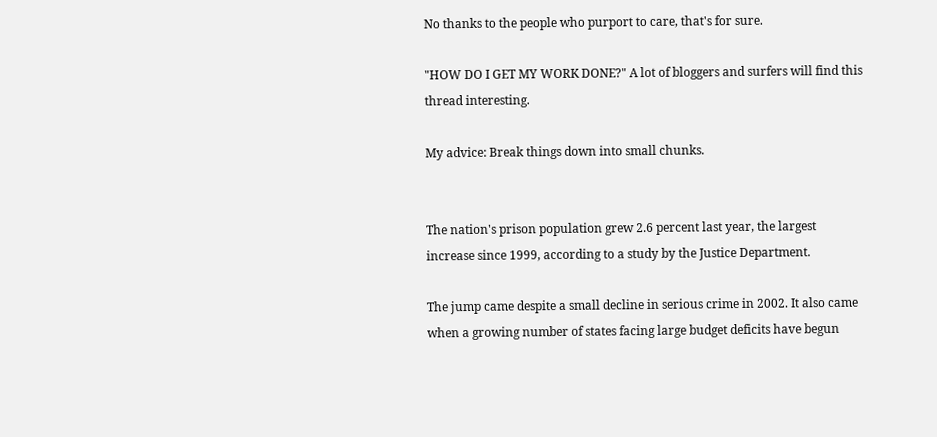No thanks to the people who purport to care, that's for sure.

"HOW DO I GET MY WORK DONE?" A lot of bloggers and surfers will find this thread interesting.

My advice: Break things down into small chunks.


The nation's prison population grew 2.6 percent last year, the largest increase since 1999, according to a study by the Justice Department.

The jump came despite a small decline in serious crime in 2002. It also came when a growing number of states facing large budget deficits have begun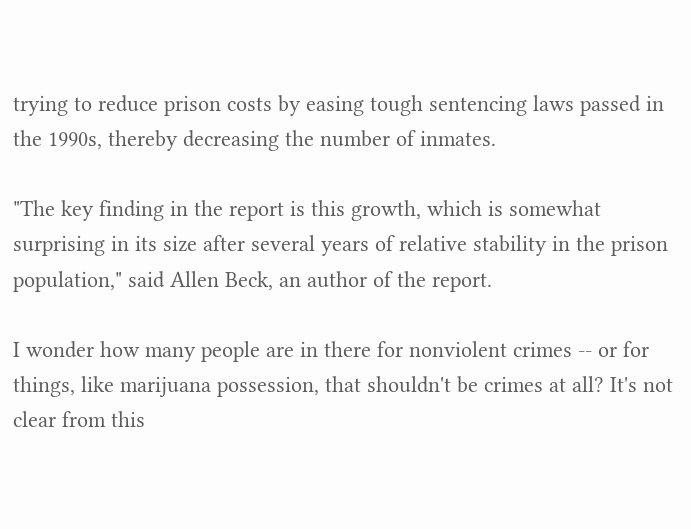trying to reduce prison costs by easing tough sentencing laws passed in the 1990s, thereby decreasing the number of inmates.

"The key finding in the report is this growth, which is somewhat surprising in its size after several years of relative stability in the prison population," said Allen Beck, an author of the report.

I wonder how many people are in there for nonviolent crimes -- or for things, like marijuana possession, that shouldn't be crimes at all? It's not clear from this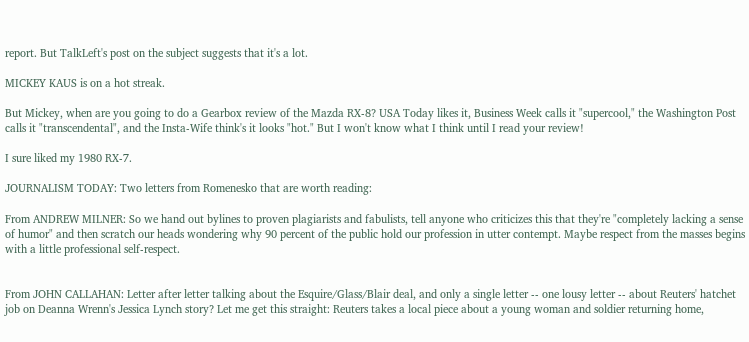report. But TalkLeft's post on the subject suggests that it's a lot.

MICKEY KAUS is on a hot streak.

But Mickey, when are you going to do a Gearbox review of the Mazda RX-8? USA Today likes it, Business Week calls it "supercool," the Washington Post calls it "transcendental", and the Insta-Wife think's it looks "hot." But I won't know what I think until I read your review!

I sure liked my 1980 RX-7.

JOURNALISM TODAY: Two letters from Romenesko that are worth reading:

From ANDREW MILNER: So we hand out bylines to proven plagiarists and fabulists, tell anyone who criticizes this that they're "completely lacking a sense of humor" and then scratch our heads wondering why 90 percent of the public hold our profession in utter contempt. Maybe respect from the masses begins with a little professional self-respect.


From JOHN CALLAHAN: Letter after letter talking about the Esquire/Glass/Blair deal, and only a single letter -- one lousy letter -- about Reuters' hatchet job on Deanna Wrenn's Jessica Lynch story? Let me get this straight: Reuters takes a local piece about a young woman and soldier returning home,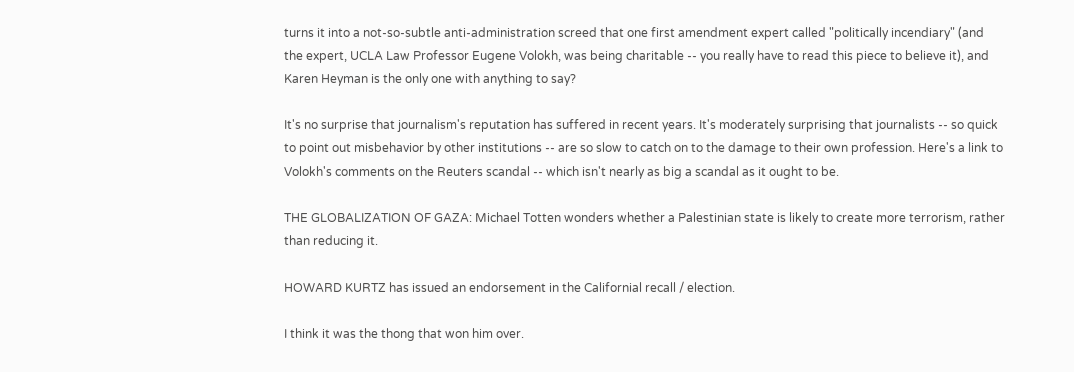turns it into a not-so-subtle anti-administration screed that one first amendment expert called "politically incendiary" (and the expert, UCLA Law Professor Eugene Volokh, was being charitable -- you really have to read this piece to believe it), and Karen Heyman is the only one with anything to say?

It's no surprise that journalism's reputation has suffered in recent years. It's moderately surprising that journalists -- so quick to point out misbehavior by other institutions -- are so slow to catch on to the damage to their own profession. Here's a link to Volokh's comments on the Reuters scandal -- which isn't nearly as big a scandal as it ought to be.

THE GLOBALIZATION OF GAZA: Michael Totten wonders whether a Palestinian state is likely to create more terrorism, rather than reducing it.

HOWARD KURTZ has issued an endorsement in the Californial recall / election.

I think it was the thong that won him over.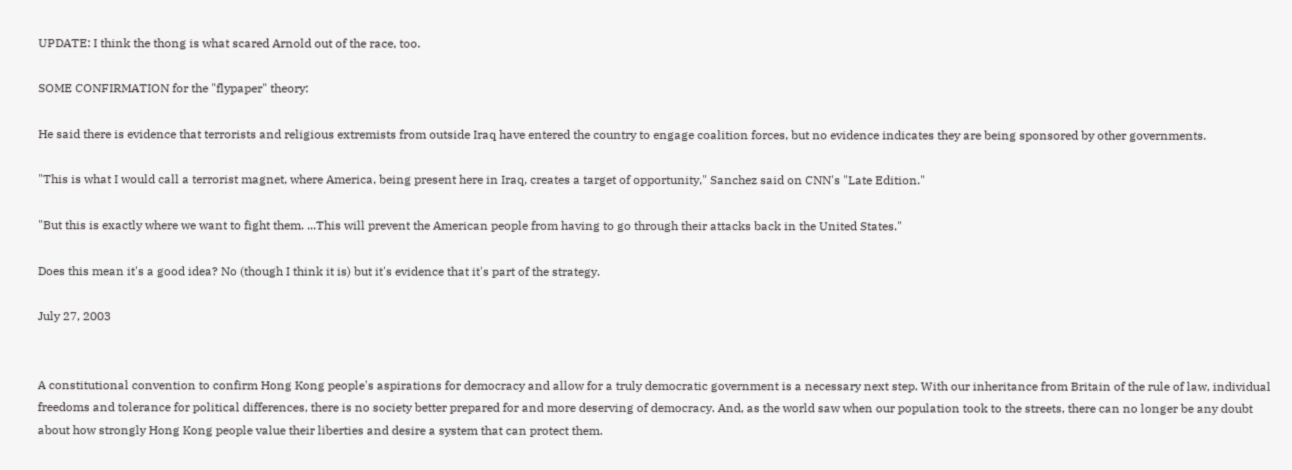UPDATE: I think the thong is what scared Arnold out of the race, too.

SOME CONFIRMATION for the "flypaper" theory:

He said there is evidence that terrorists and religious extremists from outside Iraq have entered the country to engage coalition forces, but no evidence indicates they are being sponsored by other governments.

"This is what I would call a terrorist magnet, where America, being present here in Iraq, creates a target of opportunity," Sanchez said on CNN's "Late Edition."

"But this is exactly where we want to fight them. ...This will prevent the American people from having to go through their attacks back in the United States."

Does this mean it's a good idea? No (though I think it is) but it's evidence that it's part of the strategy.

July 27, 2003


A constitutional convention to confirm Hong Kong people's aspirations for democracy and allow for a truly democratic government is a necessary next step. With our inheritance from Britain of the rule of law, individual freedoms and tolerance for political differences, there is no society better prepared for and more deserving of democracy. And, as the world saw when our population took to the streets, there can no longer be any doubt about how strongly Hong Kong people value their liberties and desire a system that can protect them.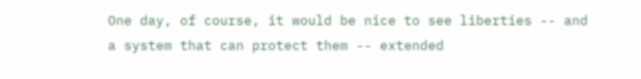One day, of course, it would be nice to see liberties -- and a system that can protect them -- extended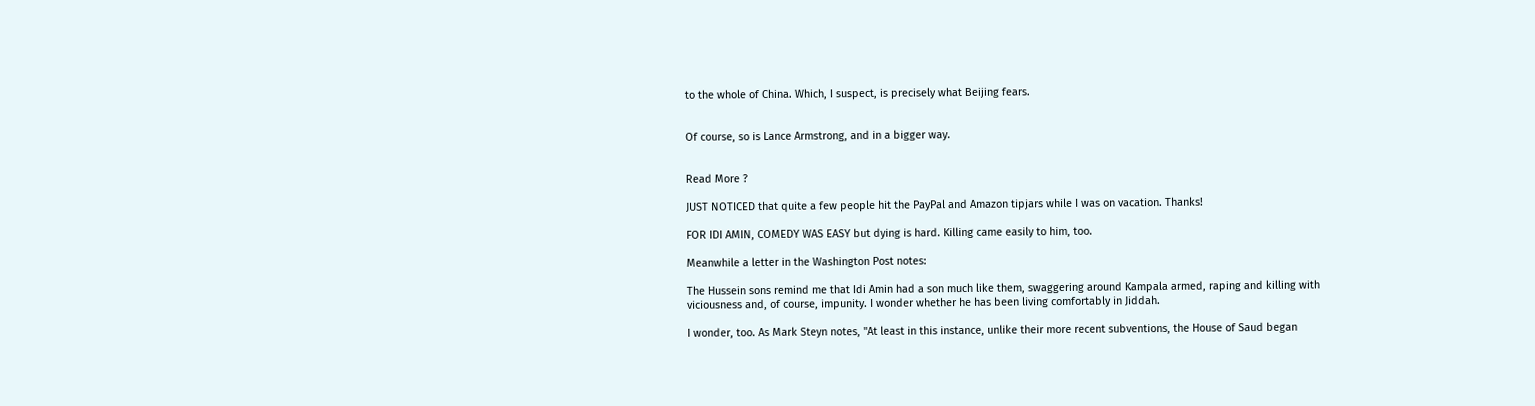to the whole of China. Which, I suspect, is precisely what Beijing fears.


Of course, so is Lance Armstrong, and in a bigger way.


Read More ?

JUST NOTICED that quite a few people hit the PayPal and Amazon tipjars while I was on vacation. Thanks!

FOR IDI AMIN, COMEDY WAS EASY but dying is hard. Killing came easily to him, too.

Meanwhile a letter in the Washington Post notes:

The Hussein sons remind me that Idi Amin had a son much like them, swaggering around Kampala armed, raping and killing with viciousness and, of course, impunity. I wonder whether he has been living comfortably in Jiddah.

I wonder, too. As Mark Steyn notes, "At least in this instance, unlike their more recent subventions, the House of Saud began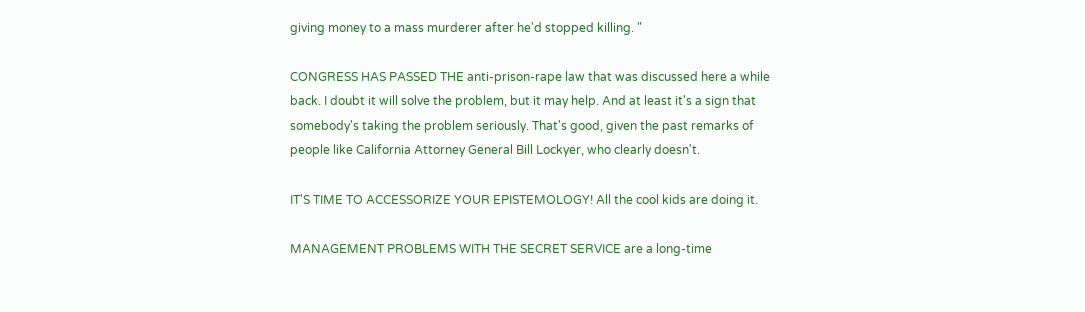giving money to a mass murderer after he'd stopped killing. "

CONGRESS HAS PASSED THE anti-prison-rape law that was discussed here a while back. I doubt it will solve the problem, but it may help. And at least it's a sign that somebody's taking the problem seriously. That's good, given the past remarks of people like California Attorney General Bill Lockyer, who clearly doesn't.

IT'S TIME TO ACCESSORIZE YOUR EPISTEMOLOGY! All the cool kids are doing it.

MANAGEMENT PROBLEMS WITH THE SECRET SERVICE are a long-time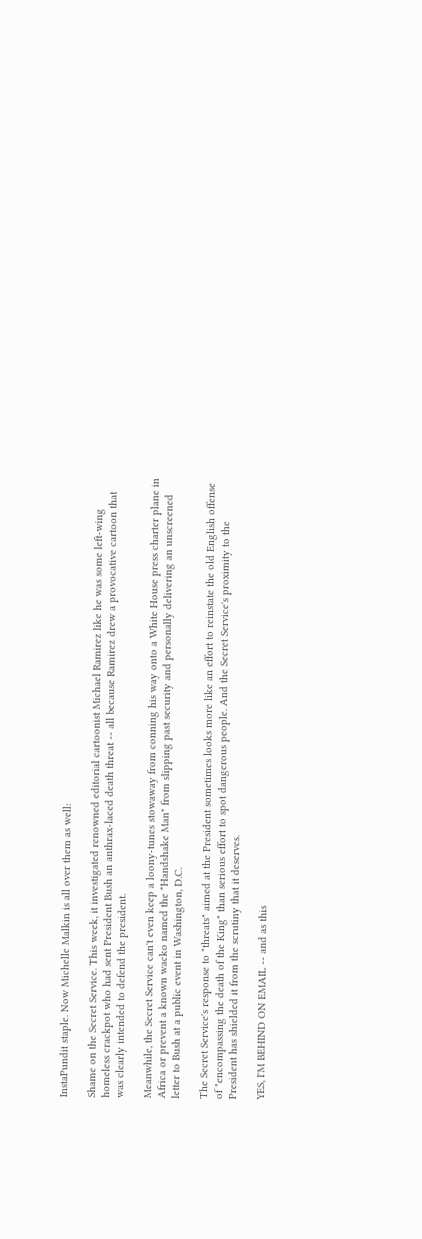InstaPundit staple. Now Michelle Malkin is all over them as well:

Shame on the Secret Service. This week, it investigated renowned editorial cartoonist Michael Ramirez like he was some left-wing homeless crackpot who had sent President Bush an anthrax-laced death threat -- all because Ramirez drew a provocative cartoon that was clearly intended to defend the president.

Meanwhile, the Secret Service can't even keep a loony-tunes stowaway from conning his way onto a White House press charter plane in Africa or prevent a known wacko named the "Handshake Man" from slipping past security and personally delivering an unscreened letter to Bush at a public event in Washington, D.C.

The Secret Service's response to "threats" aimed at the President sometimes looks more like an effort to reinstate the old English offense of "encompassing the death of the King" than serious effort to spot dangerous people. And the Secret Service's proximity to the President has shielded it from the scrutiny that it deserves.

YES, I'M BEHIND ON EMAIL -- and as this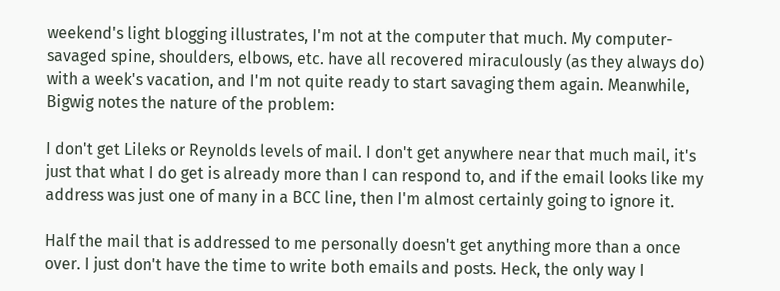weekend's light blogging illustrates, I'm not at the computer that much. My computer-savaged spine, shoulders, elbows, etc. have all recovered miraculously (as they always do) with a week's vacation, and I'm not quite ready to start savaging them again. Meanwhile, Bigwig notes the nature of the problem:

I don't get Lileks or Reynolds levels of mail. I don't get anywhere near that much mail, it's just that what I do get is already more than I can respond to, and if the email looks like my address was just one of many in a BCC line, then I'm almost certainly going to ignore it.

Half the mail that is addressed to me personally doesn't get anything more than a once over. I just don't have the time to write both emails and posts. Heck, the only way I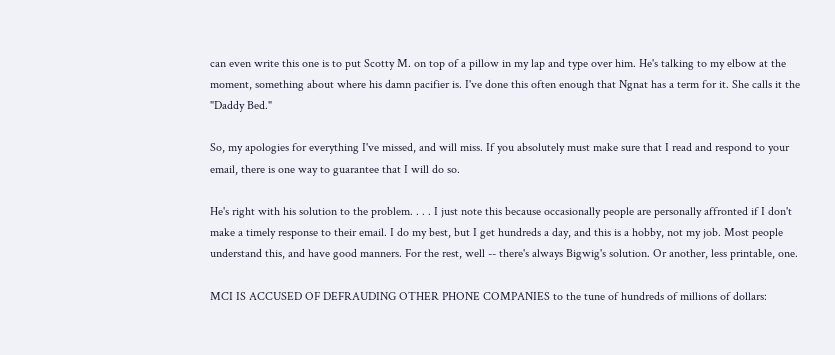can even write this one is to put Scotty M. on top of a pillow in my lap and type over him. He's talking to my elbow at the moment, something about where his damn pacifier is. I've done this often enough that Ngnat has a term for it. She calls it the "Daddy Bed."

So, my apologies for everything I've missed, and will miss. If you absolutely must make sure that I read and respond to your email, there is one way to guarantee that I will do so.

He's right with his solution to the problem. . . . I just note this because occasionally people are personally affronted if I don't make a timely response to their email. I do my best, but I get hundreds a day, and this is a hobby, not my job. Most people understand this, and have good manners. For the rest, well -- there's always Bigwig's solution. Or another, less printable, one.

MCI IS ACCUSED OF DEFRAUDING OTHER PHONE COMPANIES to the tune of hundreds of millions of dollars: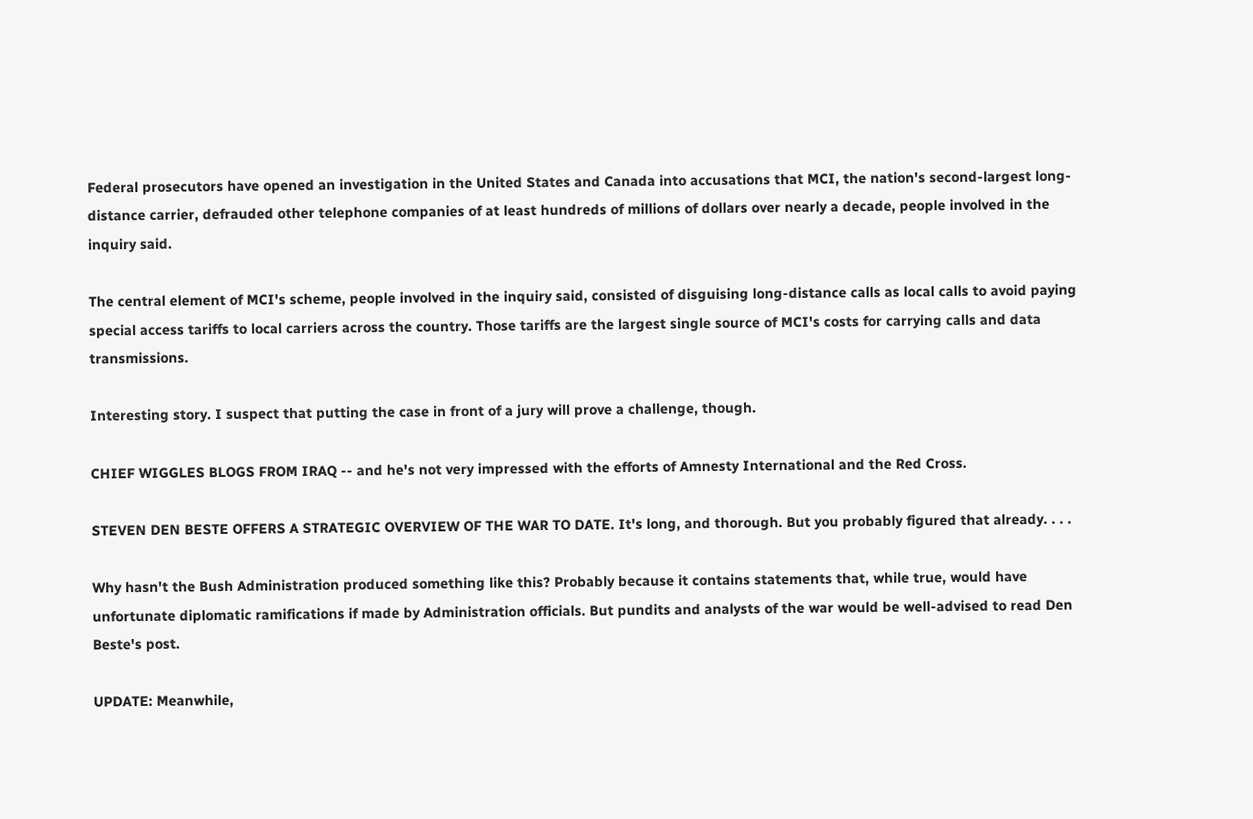Federal prosecutors have opened an investigation in the United States and Canada into accusations that MCI, the nation's second-largest long-distance carrier, defrauded other telephone companies of at least hundreds of millions of dollars over nearly a decade, people involved in the inquiry said.

The central element of MCI's scheme, people involved in the inquiry said, consisted of disguising long-distance calls as local calls to avoid paying special access tariffs to local carriers across the country. Those tariffs are the largest single source of MCI's costs for carrying calls and data transmissions.

Interesting story. I suspect that putting the case in front of a jury will prove a challenge, though.

CHIEF WIGGLES BLOGS FROM IRAQ -- and he's not very impressed with the efforts of Amnesty International and the Red Cross.

STEVEN DEN BESTE OFFERS A STRATEGIC OVERVIEW OF THE WAR TO DATE. It's long, and thorough. But you probably figured that already. . . .

Why hasn't the Bush Administration produced something like this? Probably because it contains statements that, while true, would have unfortunate diplomatic ramifications if made by Administration officials. But pundits and analysts of the war would be well-advised to read Den Beste's post.

UPDATE: Meanwhile,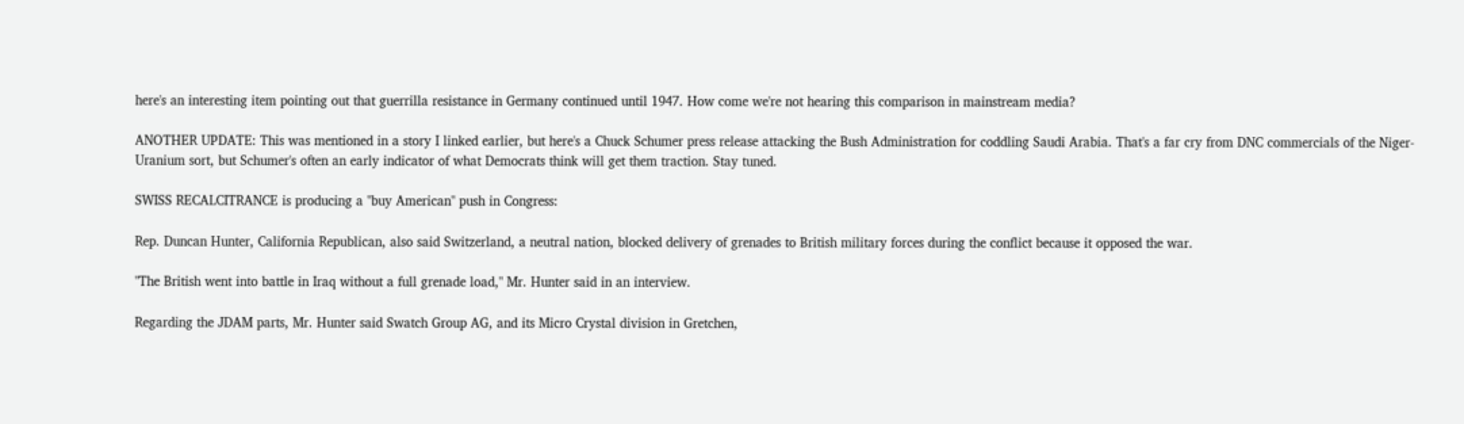here's an interesting item pointing out that guerrilla resistance in Germany continued until 1947. How come we're not hearing this comparison in mainstream media?

ANOTHER UPDATE: This was mentioned in a story I linked earlier, but here's a Chuck Schumer press release attacking the Bush Administration for coddling Saudi Arabia. That's a far cry from DNC commercials of the Niger-Uranium sort, but Schumer's often an early indicator of what Democrats think will get them traction. Stay tuned.

SWISS RECALCITRANCE is producing a "buy American" push in Congress:

Rep. Duncan Hunter, California Republican, also said Switzerland, a neutral nation, blocked delivery of grenades to British military forces during the conflict because it opposed the war.

"The British went into battle in Iraq without a full grenade load," Mr. Hunter said in an interview.

Regarding the JDAM parts, Mr. Hunter said Swatch Group AG, and its Micro Crystal division in Gretchen,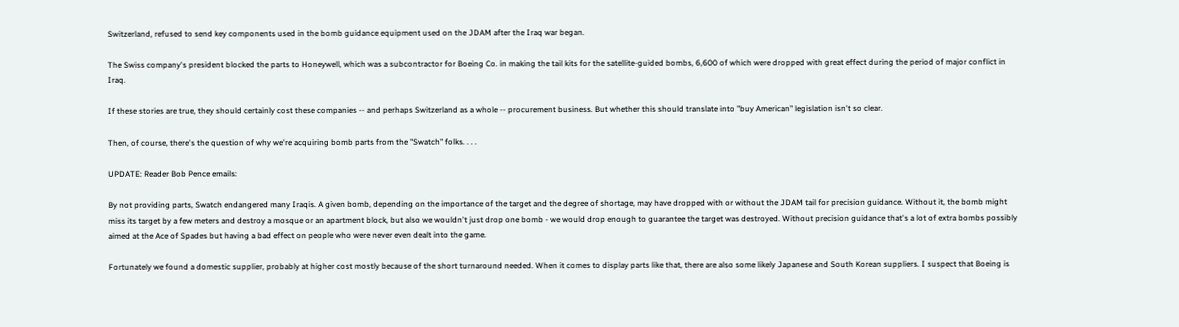Switzerland, refused to send key components used in the bomb guidance equipment used on the JDAM after the Iraq war began.

The Swiss company's president blocked the parts to Honeywell, which was a subcontractor for Boeing Co. in making the tail kits for the satellite-guided bombs, 6,600 of which were dropped with great effect during the period of major conflict in Iraq.

If these stories are true, they should certainly cost these companies -- and perhaps Switzerland as a whole -- procurement business. But whether this should translate into "buy American" legislation isn't so clear.

Then, of course, there's the question of why we're acquiring bomb parts from the "Swatch" folks. . . .

UPDATE: Reader Bob Pence emails:

By not providing parts, Swatch endangered many Iraqis. A given bomb, depending on the importance of the target and the degree of shortage, may have dropped with or without the JDAM tail for precision guidance. Without it, the bomb might miss its target by a few meters and destroy a mosque or an apartment block, but also we wouldn't just drop one bomb - we would drop enough to guarantee the target was destroyed. Without precision guidance that's a lot of extra bombs possibly aimed at the Ace of Spades but having a bad effect on people who were never even dealt into the game.

Fortunately we found a domestic supplier, probably at higher cost mostly because of the short turnaround needed. When it comes to display parts like that, there are also some likely Japanese and South Korean suppliers. I suspect that Boeing is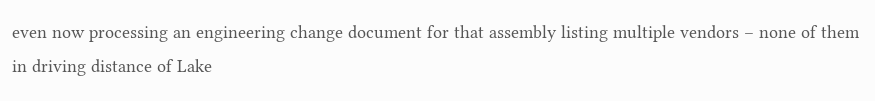even now processing an engineering change document for that assembly listing multiple vendors – none of them in driving distance of Lake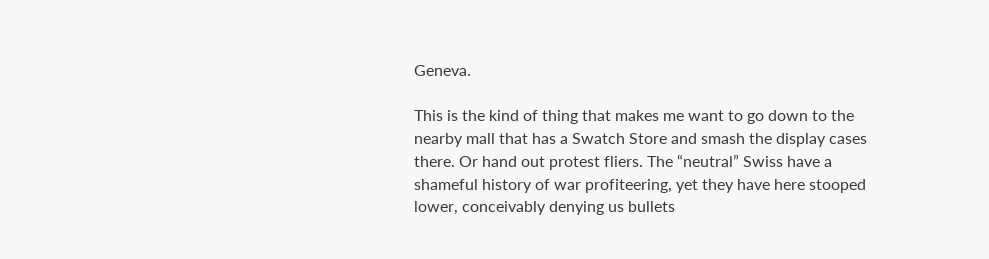Geneva.

This is the kind of thing that makes me want to go down to the nearby mall that has a Swatch Store and smash the display cases there. Or hand out protest fliers. The “neutral” Swiss have a shameful history of war profiteering, yet they have here stooped lower, conceivably denying us bullets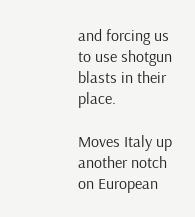and forcing us to use shotgun blasts in their place.

Moves Italy up another notch on European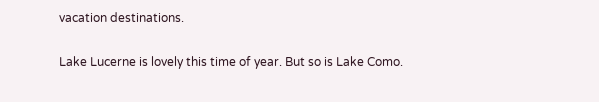vacation destinations.

Lake Lucerne is lovely this time of year. But so is Lake Como.